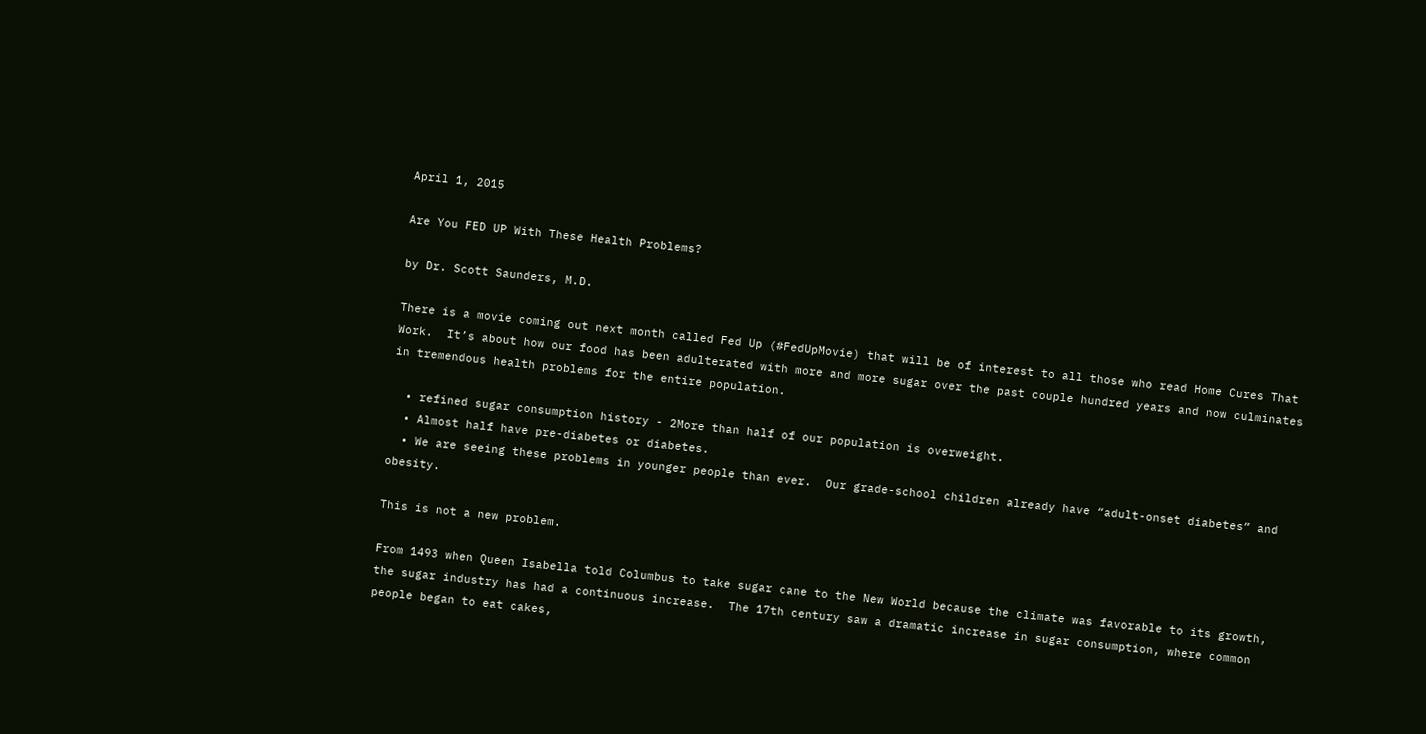April 1, 2015

Are You FED UP With These Health Problems?

by Dr. Scott Saunders, M.D.

There is a movie coming out next month called Fed Up (#FedUpMovie) that will be of interest to all those who read Home Cures That Work.  It’s about how our food has been adulterated with more and more sugar over the past couple hundred years and now culminates in tremendous health problems for the entire population.

  • refined sugar consumption history - 2More than half of our population is overweight.
  • Almost half have pre-diabetes or diabetes.
  • We are seeing these problems in younger people than ever.  Our grade-school children already have “adult-onset diabetes” and obesity.

This is not a new problem.

From 1493 when Queen Isabella told Columbus to take sugar cane to the New World because the climate was favorable to its growth, the sugar industry has had a continuous increase.  The 17th century saw a dramatic increase in sugar consumption, where common people began to eat cakes,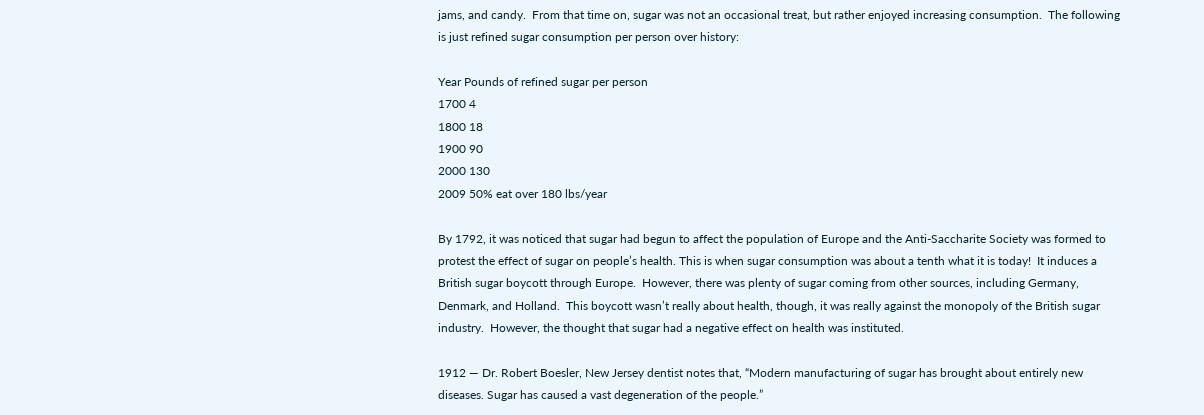jams, and candy.  From that time on, sugar was not an occasional treat, but rather enjoyed increasing consumption.  The following is just refined sugar consumption per person over history:

Year Pounds of refined sugar per person
1700 4
1800 18
1900 90
2000 130
2009 50% eat over 180 lbs/year

By 1792, it was noticed that sugar had begun to affect the population of Europe and the Anti-Saccharite Society was formed to protest the effect of sugar on people’s health. This is when sugar consumption was about a tenth what it is today!  It induces a British sugar boycott through Europe.  However, there was plenty of sugar coming from other sources, including Germany, Denmark, and Holland.  This boycott wasn’t really about health, though, it was really against the monopoly of the British sugar industry.  However, the thought that sugar had a negative effect on health was instituted.

1912 — Dr. Robert Boesler, New Jersey dentist notes that, “Modern manufacturing of sugar has brought about entirely new diseases. Sugar has caused a vast degeneration of the people.”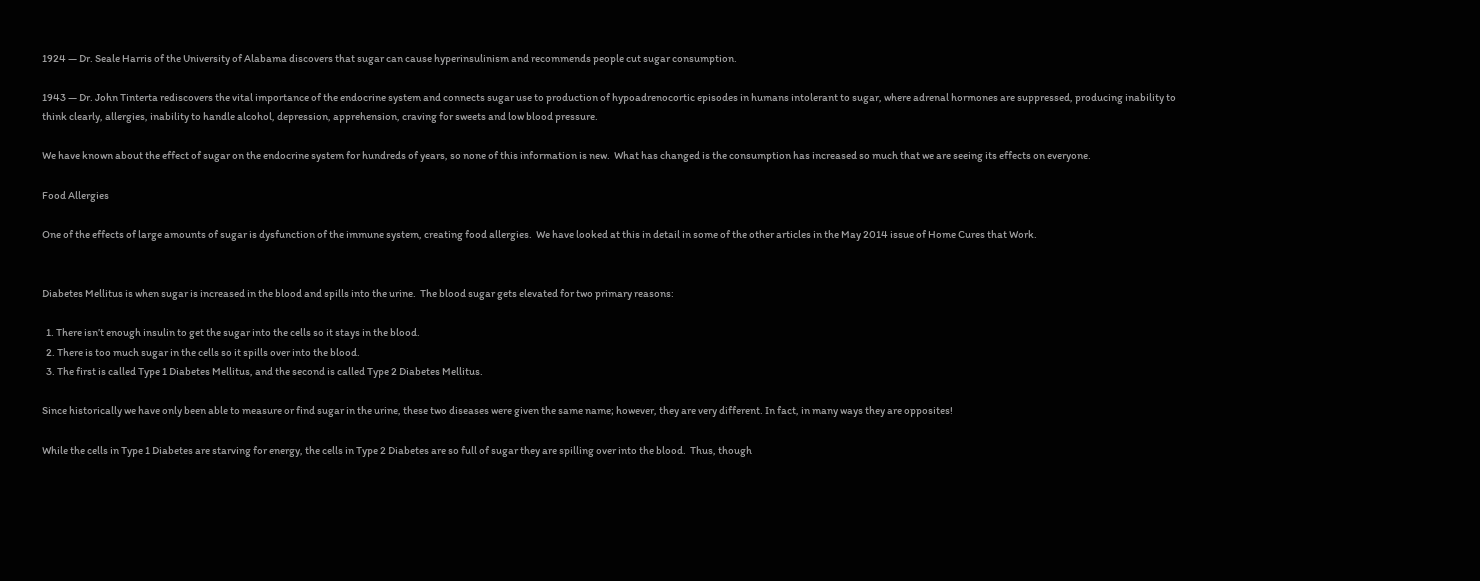1924 — Dr. Seale Harris of the University of Alabama discovers that sugar can cause hyperinsulinism and recommends people cut sugar consumption.

1943 — Dr. John Tinterta rediscovers the vital importance of the endocrine system and connects sugar use to production of hypoadrenocortic episodes in humans intolerant to sugar, where adrenal hormones are suppressed, producing inability to think clearly, allergies, inability to handle alcohol, depression, apprehension, craving for sweets and low blood pressure.

We have known about the effect of sugar on the endocrine system for hundreds of years, so none of this information is new.  What has changed is the consumption has increased so much that we are seeing its effects on everyone.

Food Allergies

One of the effects of large amounts of sugar is dysfunction of the immune system, creating food allergies.  We have looked at this in detail in some of the other articles in the May 2014 issue of Home Cures that Work.


Diabetes Mellitus is when sugar is increased in the blood and spills into the urine.  The blood sugar gets elevated for two primary reasons:

  1. There isn’t enough insulin to get the sugar into the cells so it stays in the blood.
  2. There is too much sugar in the cells so it spills over into the blood.
  3. The first is called Type 1 Diabetes Mellitus, and the second is called Type 2 Diabetes Mellitus.

Since historically we have only been able to measure or find sugar in the urine, these two diseases were given the same name; however, they are very different. In fact, in many ways they are opposites!

While the cells in Type 1 Diabetes are starving for energy, the cells in Type 2 Diabetes are so full of sugar they are spilling over into the blood.  Thus, though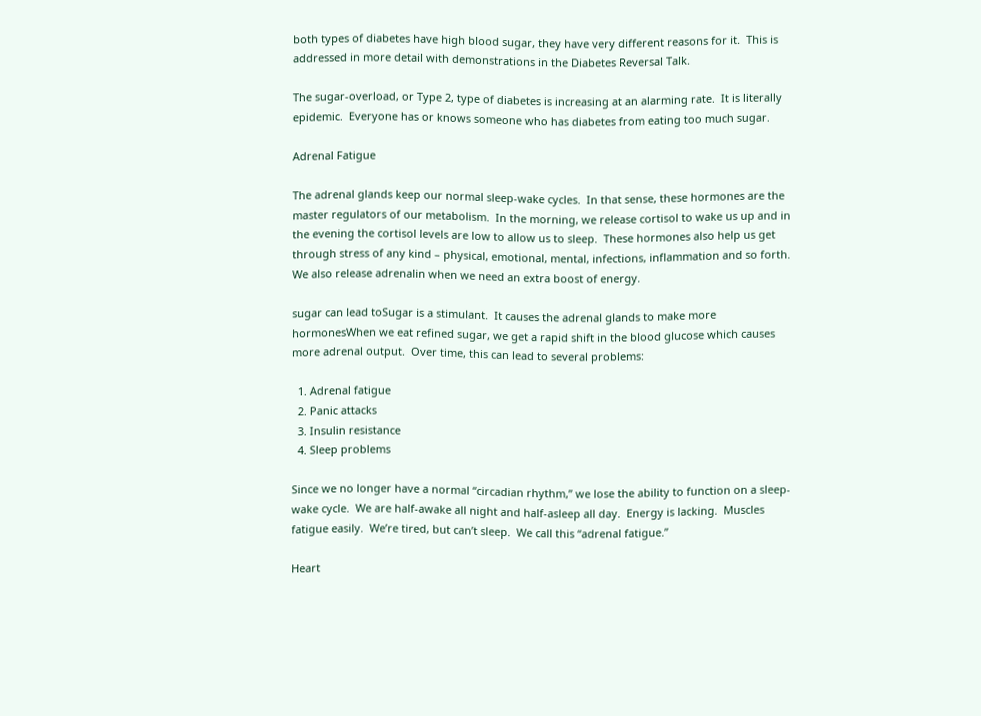both types of diabetes have high blood sugar, they have very different reasons for it.  This is addressed in more detail with demonstrations in the Diabetes Reversal Talk.

The sugar-overload, or Type 2, type of diabetes is increasing at an alarming rate.  It is literally epidemic.  Everyone has or knows someone who has diabetes from eating too much sugar.

Adrenal Fatigue

The adrenal glands keep our normal sleep-wake cycles.  In that sense, these hormones are the master regulators of our metabolism.  In the morning, we release cortisol to wake us up and in the evening the cortisol levels are low to allow us to sleep.  These hormones also help us get through stress of any kind – physical, emotional, mental, infections, inflammation and so forth.  We also release adrenalin when we need an extra boost of energy.

sugar can lead toSugar is a stimulant.  It causes the adrenal glands to make more hormonesWhen we eat refined sugar, we get a rapid shift in the blood glucose which causes more adrenal output.  Over time, this can lead to several problems:

  1. Adrenal fatigue
  2. Panic attacks
  3. Insulin resistance
  4. Sleep problems

Since we no longer have a normal “circadian rhythm,” we lose the ability to function on a sleep-wake cycle.  We are half-awake all night and half-asleep all day.  Energy is lacking.  Muscles fatigue easily.  We’re tired, but can’t sleep.  We call this “adrenal fatigue.”

Heart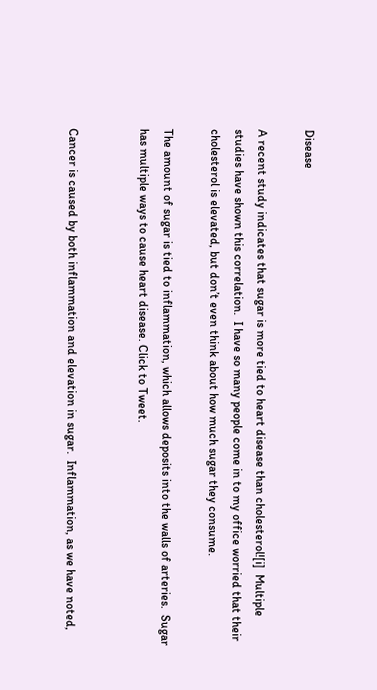Disease

A recent study indicates that sugar is more tied to heart disease than cholesterol![i]  Multiple studies have shown this correlation.  I have so many people come in to my office worried that their cholesterol is elevated, but don’t even think about how much sugar they consume.

The amount of sugar is tied to inflammation, which allows deposits into the walls of arteries.  Sugar has multiple ways to cause heart disease. Click to Tweet.


Cancer is caused by both inflammation and elevation in sugar.  Inflammation, as we have noted,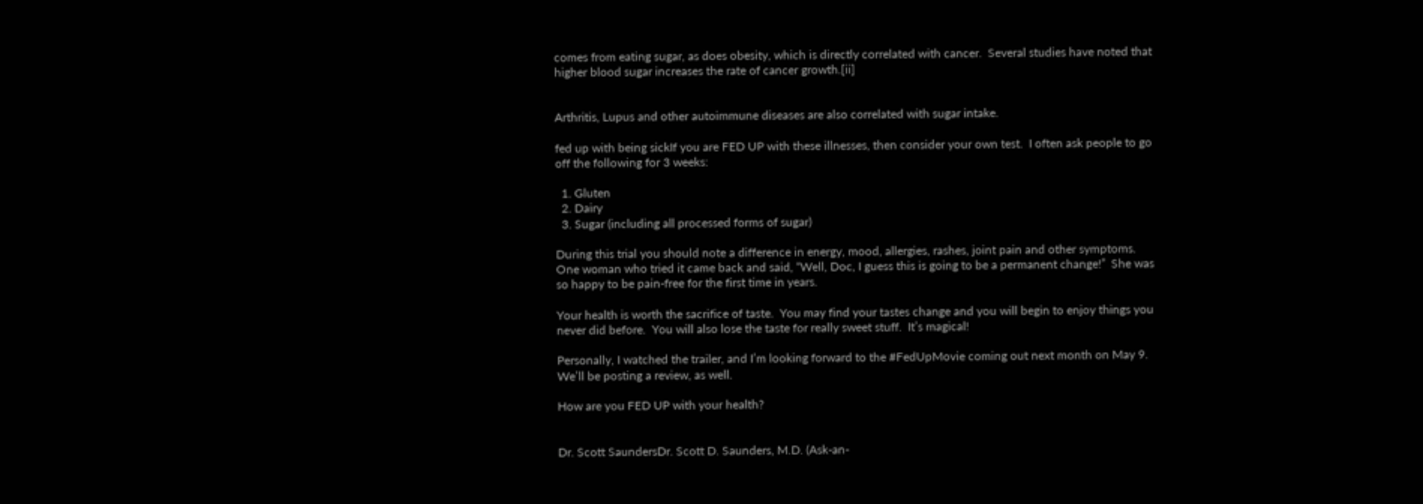comes from eating sugar, as does obesity, which is directly correlated with cancer.  Several studies have noted that higher blood sugar increases the rate of cancer growth.[ii]


Arthritis, Lupus and other autoimmune diseases are also correlated with sugar intake.

fed up with being sickIf you are FED UP with these illnesses, then consider your own test.  I often ask people to go off the following for 3 weeks:

  1. Gluten
  2. Dairy
  3. Sugar (including all processed forms of sugar)

During this trial you should note a difference in energy, mood, allergies, rashes, joint pain and other symptoms.  One woman who tried it came back and said, “Well, Doc, I guess this is going to be a permanent change!”  She was so happy to be pain-free for the first time in years.

Your health is worth the sacrifice of taste.  You may find your tastes change and you will begin to enjoy things you never did before.  You will also lose the taste for really sweet stuff.  It’s magical!

Personally, I watched the trailer, and I’m looking forward to the #FedUpMovie coming out next month on May 9.  We’ll be posting a review, as well.

How are you FED UP with your health?


Dr. Scott SaundersDr. Scott D. Saunders, M.D. (Ask-an-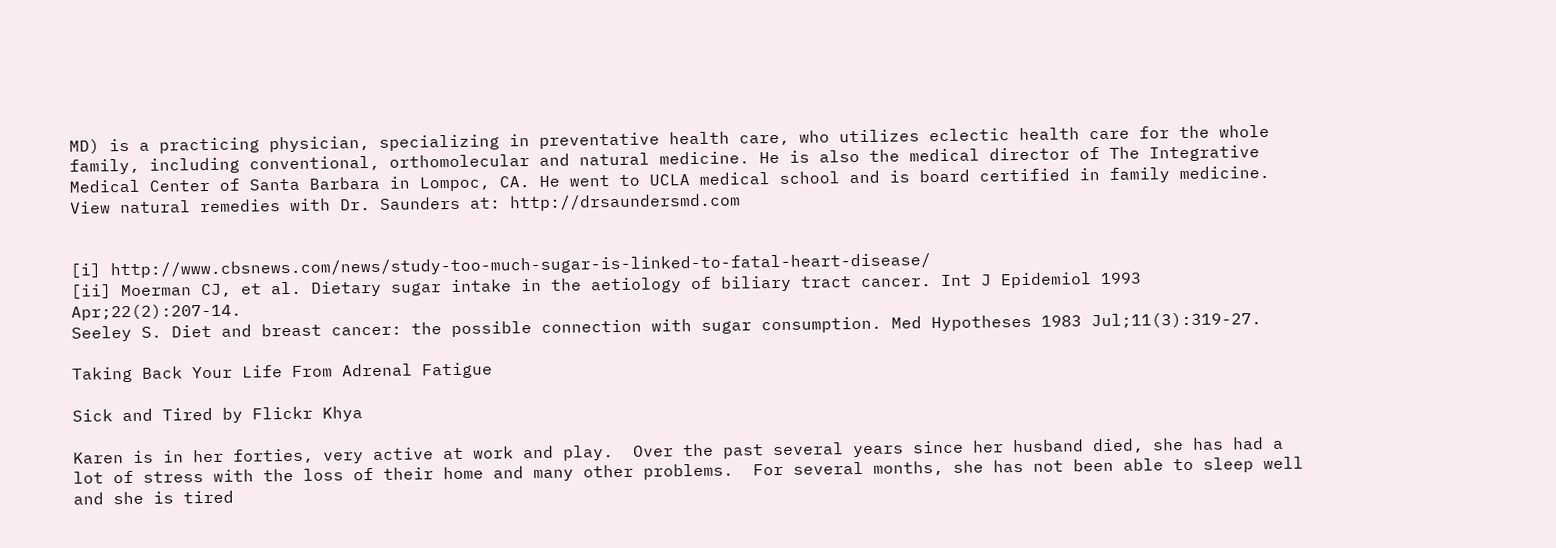MD) is a practicing physician, specializing in preventative health care, who utilizes eclectic health care for the whole family, including conventional, orthomolecular and natural medicine. He is also the medical director of The Integrative Medical Center of Santa Barbara in Lompoc, CA. He went to UCLA medical school and is board certified in family medicine. View natural remedies with Dr. Saunders at: http://drsaundersmd.com


[i] http://www.cbsnews.com/news/study-too-much-sugar-is-linked-to-fatal-heart-disease/
[ii] Moerman CJ, et al. Dietary sugar intake in the aetiology of biliary tract cancer. Int J Epidemiol 1993 Apr;22(2):207-14.
Seeley S. Diet and breast cancer: the possible connection with sugar consumption. Med Hypotheses 1983 Jul;11(3):319-27.

Taking Back Your Life From Adrenal Fatigue

Sick and Tired by Flickr Khya

Karen is in her forties, very active at work and play.  Over the past several years since her husband died, she has had a lot of stress with the loss of their home and many other problems.  For several months, she has not been able to sleep well and she is tired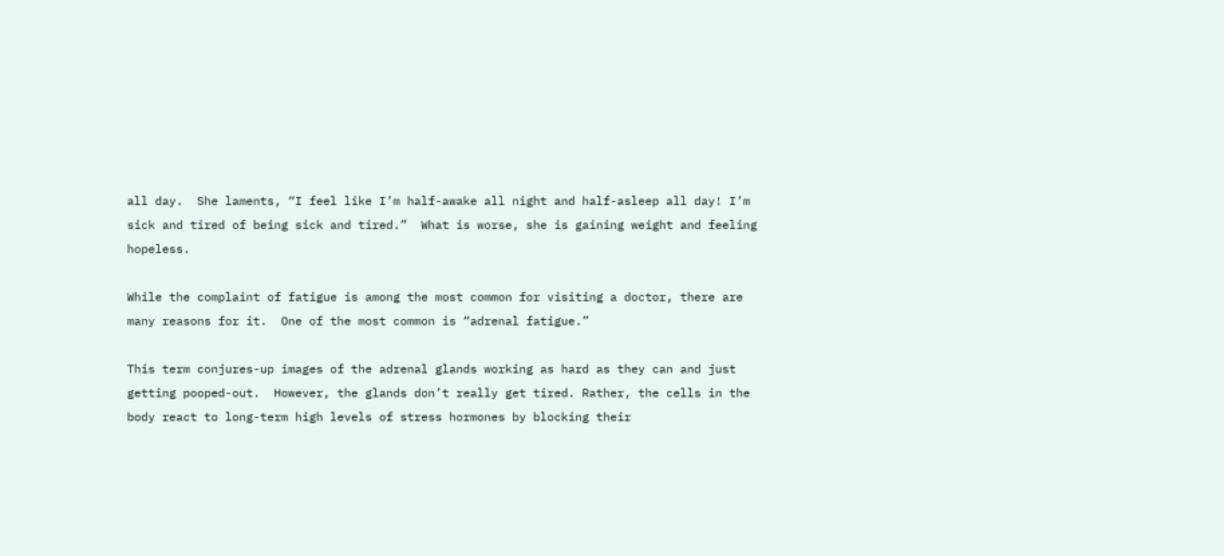all day.  She laments, “I feel like I’m half-awake all night and half-asleep all day! I’m sick and tired of being sick and tired.”  What is worse, she is gaining weight and feeling hopeless.

While the complaint of fatigue is among the most common for visiting a doctor, there are many reasons for it.  One of the most common is “adrenal fatigue.”

This term conjures-up images of the adrenal glands working as hard as they can and just getting pooped-out.  However, the glands don’t really get tired. Rather, the cells in the body react to long-term high levels of stress hormones by blocking their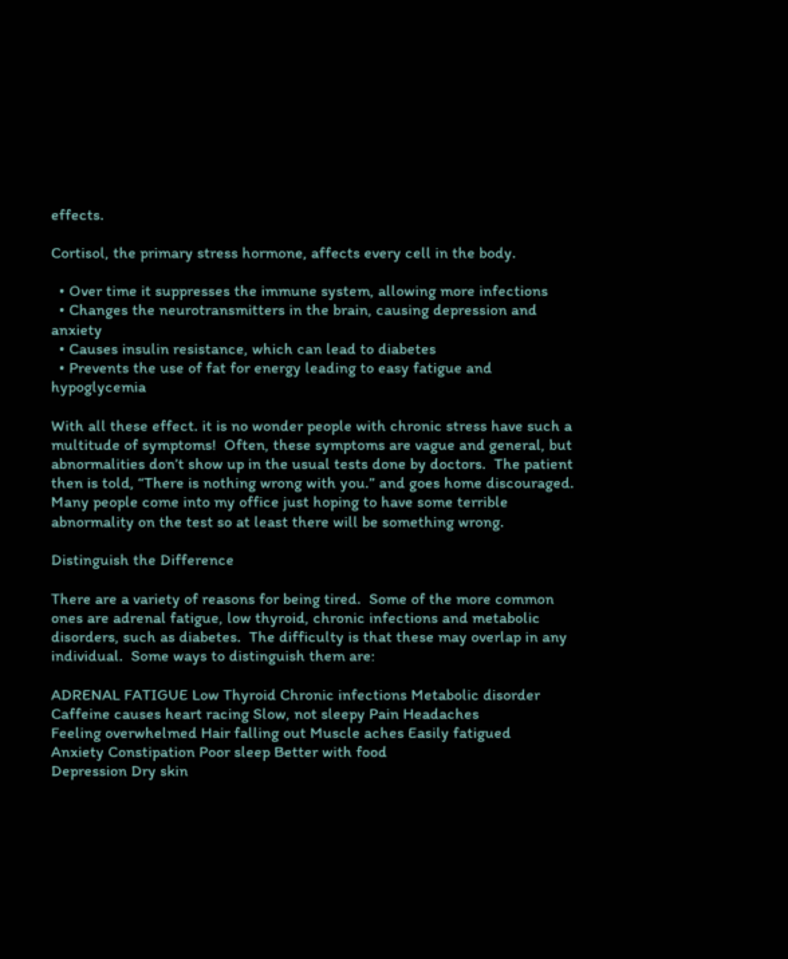effects.

Cortisol, the primary stress hormone, affects every cell in the body.

  • Over time it suppresses the immune system, allowing more infections
  • Changes the neurotransmitters in the brain, causing depression and anxiety
  • Causes insulin resistance, which can lead to diabetes
  • Prevents the use of fat for energy leading to easy fatigue and hypoglycemia

With all these effect. it is no wonder people with chronic stress have such a multitude of symptoms!  Often, these symptoms are vague and general, but abnormalities don’t show up in the usual tests done by doctors.  The patient then is told, “There is nothing wrong with you.” and goes home discouraged.  Many people come into my office just hoping to have some terrible abnormality on the test so at least there will be something wrong.

Distinguish the Difference

There are a variety of reasons for being tired.  Some of the more common ones are adrenal fatigue, low thyroid, chronic infections and metabolic disorders, such as diabetes.  The difficulty is that these may overlap in any individual.  Some ways to distinguish them are:

ADRENAL FATIGUE Low Thyroid Chronic infections Metabolic disorder
Caffeine causes heart racing Slow, not sleepy Pain Headaches
Feeling overwhelmed Hair falling out Muscle aches Easily fatigued
Anxiety Constipation Poor sleep Better with food
Depression Dry skin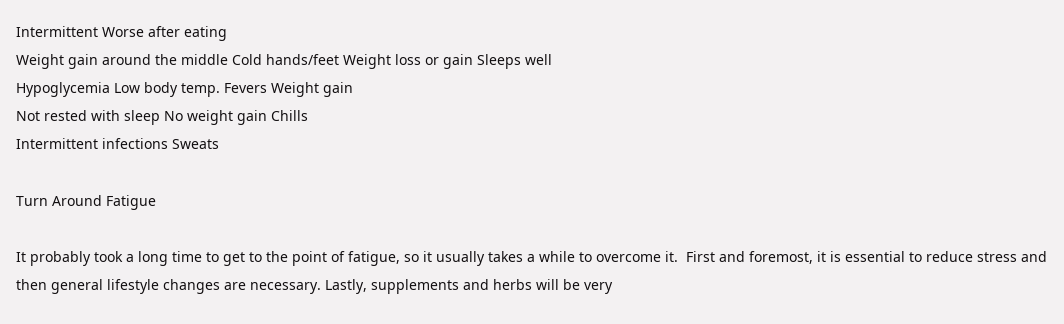Intermittent Worse after eating
Weight gain around the middle Cold hands/feet Weight loss or gain Sleeps well
Hypoglycemia Low body temp. Fevers Weight gain
Not rested with sleep No weight gain Chills
Intermittent infections Sweats

Turn Around Fatigue

It probably took a long time to get to the point of fatigue, so it usually takes a while to overcome it.  First and foremost, it is essential to reduce stress and then general lifestyle changes are necessary. Lastly, supplements and herbs will be very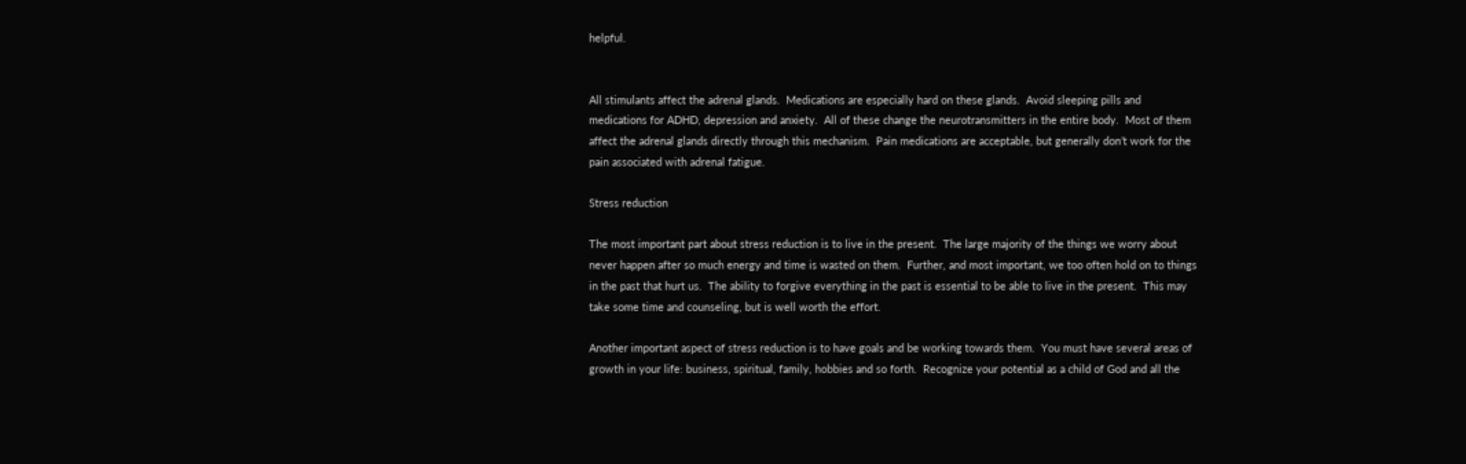helpful.


All stimulants affect the adrenal glands.  Medications are especially hard on these glands.  Avoid sleeping pills and medications for ADHD, depression and anxiety.  All of these change the neurotransmitters in the entire body.  Most of them affect the adrenal glands directly through this mechanism.  Pain medications are acceptable, but generally don’t work for the pain associated with adrenal fatigue.

Stress reduction

The most important part about stress reduction is to live in the present.  The large majority of the things we worry about never happen after so much energy and time is wasted on them.  Further, and most important, we too often hold on to things in the past that hurt us.  The ability to forgive everything in the past is essential to be able to live in the present.  This may take some time and counseling, but is well worth the effort.

Another important aspect of stress reduction is to have goals and be working towards them.  You must have several areas of growth in your life: business, spiritual, family, hobbies and so forth.  Recognize your potential as a child of God and all the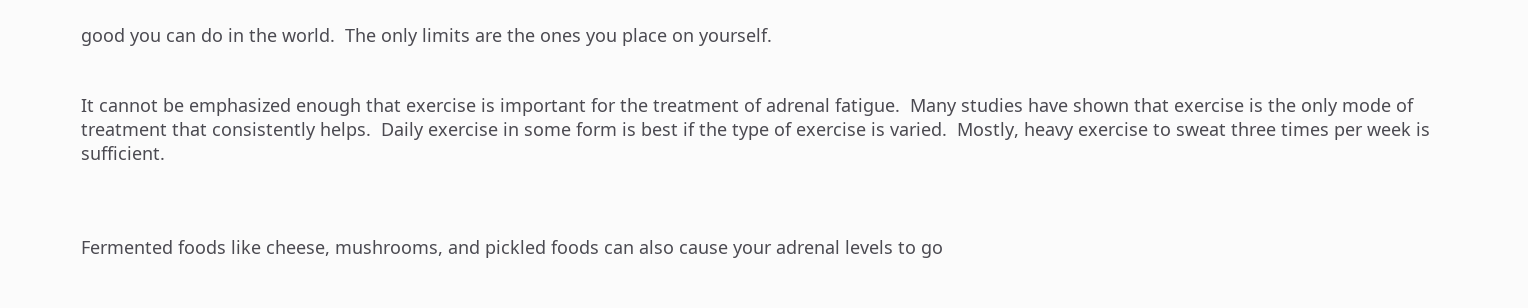good you can do in the world.  The only limits are the ones you place on yourself.


It cannot be emphasized enough that exercise is important for the treatment of adrenal fatigue.  Many studies have shown that exercise is the only mode of treatment that consistently helps.  Daily exercise in some form is best if the type of exercise is varied.  Mostly, heavy exercise to sweat three times per week is sufficient.



Fermented foods like cheese, mushrooms, and pickled foods can also cause your adrenal levels to go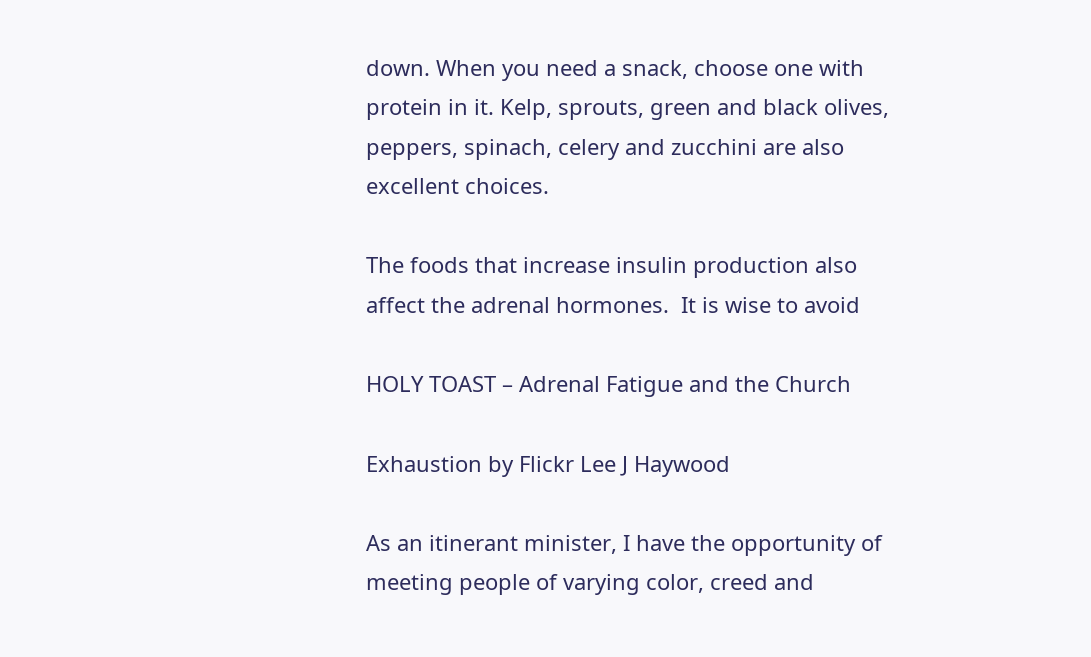down. When you need a snack, choose one with protein in it. Kelp, sprouts, green and black olives, peppers, spinach, celery and zucchini are also excellent choices.

The foods that increase insulin production also affect the adrenal hormones.  It is wise to avoid

HOLY TOAST – Adrenal Fatigue and the Church

Exhaustion by Flickr Lee J Haywood

As an itinerant minister, I have the opportunity of meeting people of varying color, creed and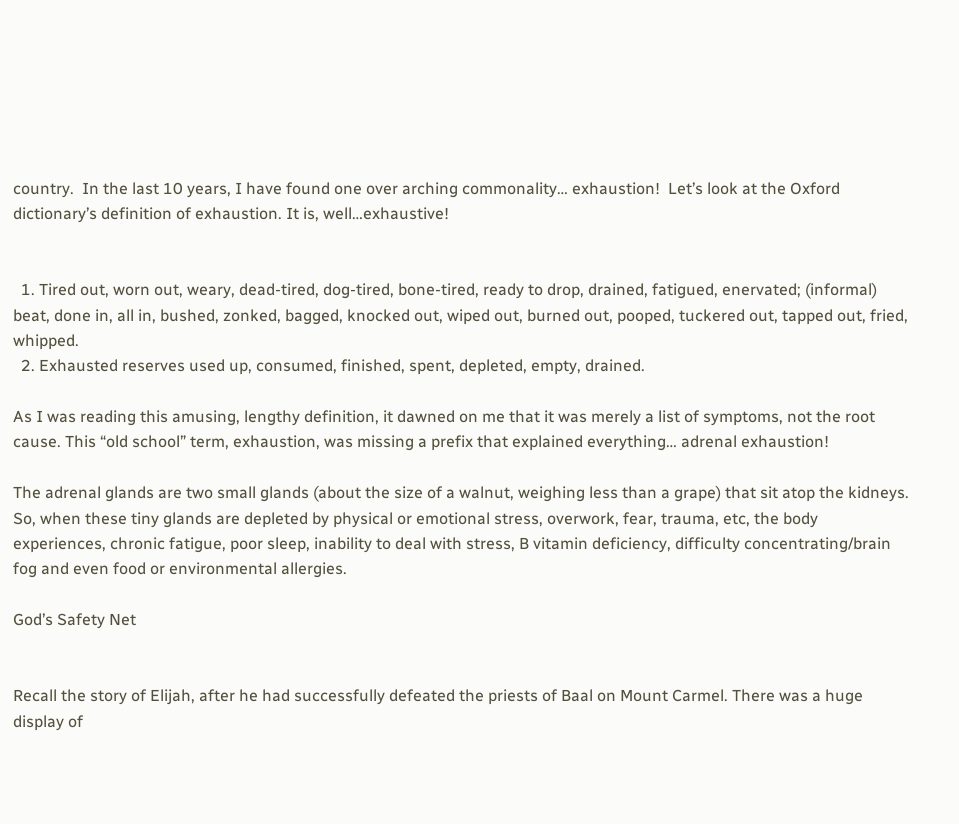country.  In the last 10 years, I have found one over arching commonality… exhaustion!  Let’s look at the Oxford dictionary’s definition of exhaustion. It is, well…exhaustive!


  1. Tired out, worn out, weary, dead-tired, dog-tired, bone-tired, ready to drop, drained, fatigued, enervated; (informal) beat, done in, all in, bushed, zonked, bagged, knocked out, wiped out, burned out, pooped, tuckered out, tapped out, fried, whipped.
  2. Exhausted reserves used up, consumed, finished, spent, depleted, empty, drained.

As I was reading this amusing, lengthy definition, it dawned on me that it was merely a list of symptoms, not the root cause. This “old school” term, exhaustion, was missing a prefix that explained everything… adrenal exhaustion!

The adrenal glands are two small glands (about the size of a walnut, weighing less than a grape) that sit atop the kidneys. So, when these tiny glands are depleted by physical or emotional stress, overwork, fear, trauma, etc, the body experiences, chronic fatigue, poor sleep, inability to deal with stress, B vitamin deficiency, difficulty concentrating/brain fog and even food or environmental allergies.

God’s Safety Net


Recall the story of Elijah, after he had successfully defeated the priests of Baal on Mount Carmel. There was a huge display of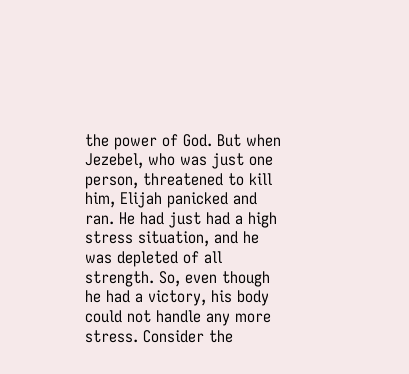the power of God. But when Jezebel, who was just one person, threatened to kill him, Elijah panicked and ran. He had just had a high stress situation, and he was depleted of all strength. So, even though he had a victory, his body could not handle any more stress. Consider the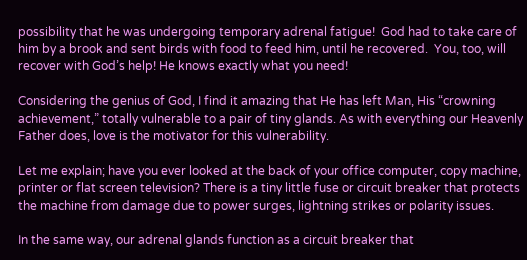possibility that he was undergoing temporary adrenal fatigue!  God had to take care of him by a brook and sent birds with food to feed him, until he recovered.  You, too, will recover with God’s help! He knows exactly what you need!

Considering the genius of God, I find it amazing that He has left Man, His “crowning achievement,” totally vulnerable to a pair of tiny glands. As with everything our Heavenly Father does, love is the motivator for this vulnerability.

Let me explain; have you ever looked at the back of your office computer, copy machine, printer or flat screen television? There is a tiny little fuse or circuit breaker that protects the machine from damage due to power surges, lightning strikes or polarity issues.

In the same way, our adrenal glands function as a circuit breaker that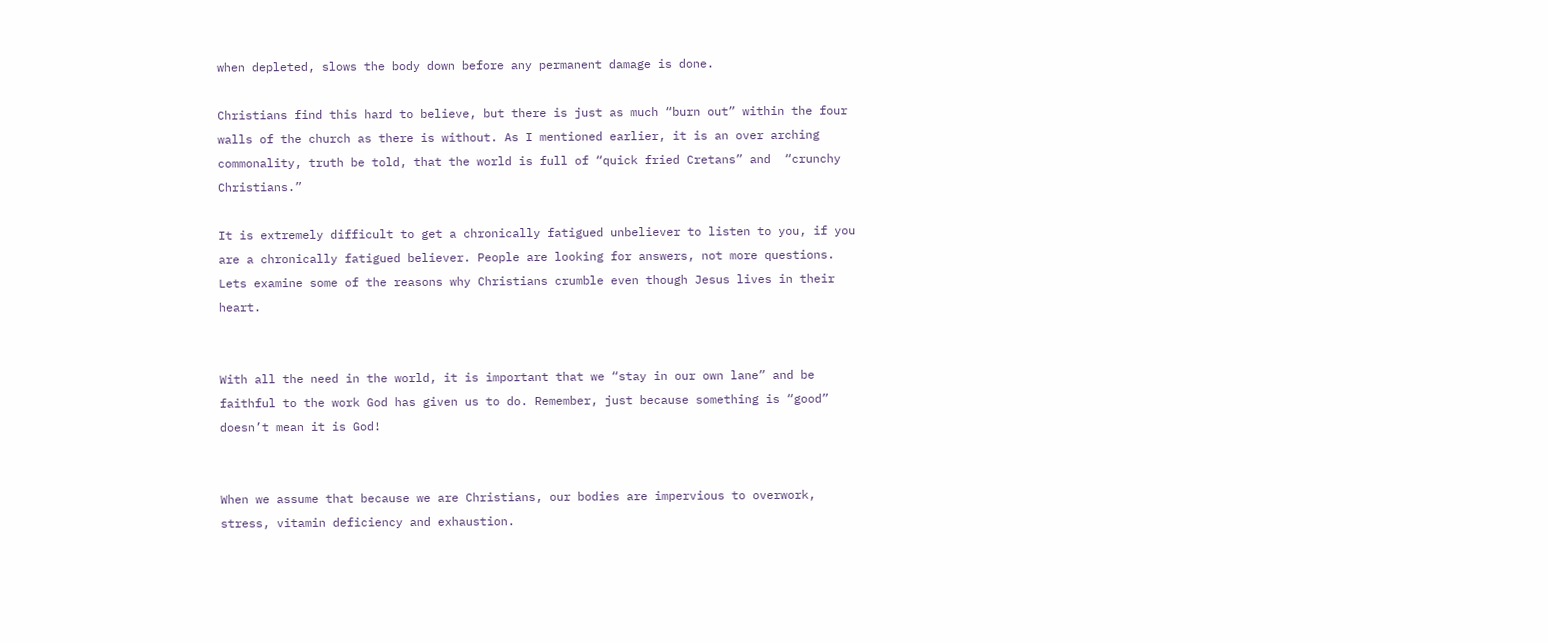when depleted, slows the body down before any permanent damage is done.

Christians find this hard to believe, but there is just as much “burn out” within the four walls of the church as there is without. As I mentioned earlier, it is an over arching commonality, truth be told, that the world is full of “quick fried Cretans” and  “crunchy Christians.”

It is extremely difficult to get a chronically fatigued unbeliever to listen to you, if you are a chronically fatigued believer. People are looking for answers, not more questions. Lets examine some of the reasons why Christians crumble even though Jesus lives in their heart.


With all the need in the world, it is important that we “stay in our own lane” and be faithful to the work God has given us to do. Remember, just because something is “good” doesn’t mean it is God!


When we assume that because we are Christians, our bodies are impervious to overwork, stress, vitamin deficiency and exhaustion.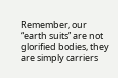Remember, our “earth suits” are not glorified bodies, they are simply carriers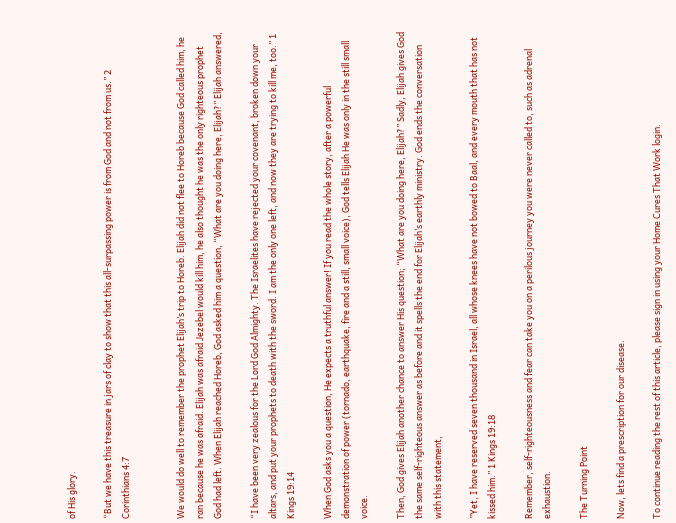of His glory.

“But we have this treasure in jars of clay to show that this all-surpassing power is from God and not from us.” 2 Corinthians 4:7


We would do well to remember the prophet Elijah’s trip to Horeb. Elijah did not flee to Horeb because God called him, he ran because he was afraid. Elijah was afraid Jezebel would kill him, he also thought he was the only righteous prophet God had left. When Elijah reached Horeb, God asked him a question, “What are you doing here, Elijah?” Elijah answered,

“I have been very zealous for the Lord God Almighty. The Israelites have rejected your covenant, broken down your altars, and put your prophets to death with the sword. I am the only one left, and now they are trying to kill me, too.” 1 Kings 19:14

When God asks you a question, He expects a truthful answer! If you read the whole story, after a powerful demonstration of power (tornado, earthquake, fire and a still, small voice), God tells Elijah He was only in the still small voice.

Then, God gives Elijah another chance to answer His question; “What are you doing here, Elijah?” Sadly, Elijah gives God the same self-righteous answer as before and it spells the end for Elijah’s earthly ministry. God ends the conversation with this statement,

”Yet, I have reserved seven thousand in Israel, all whose knees have not bowed to Baal, and every mouth that has not kissed him.” 1 Kings 19:18

Remember, self-righteousness and fear can take you on a perilous journey you were never called to, such as adrenal exhaustion.

The Turning Point

Now, lets find a prescription for our disease.

To continue reading the rest of this article, please sign in using your Home Cures That Work login.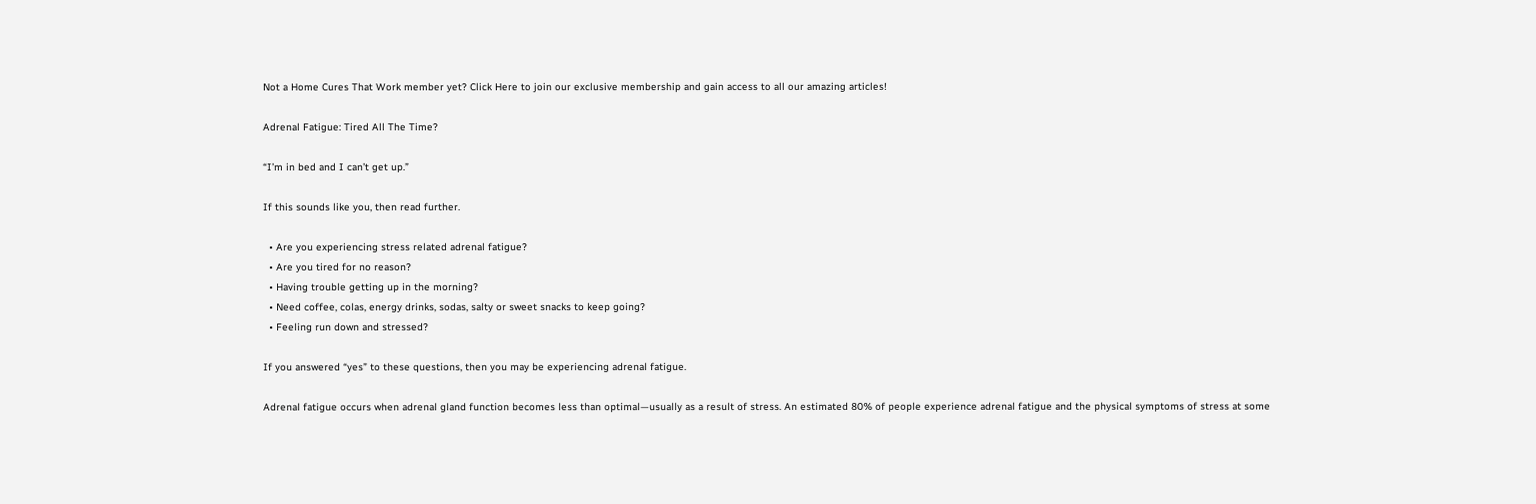Not a Home Cures That Work member yet? Click Here to join our exclusive membership and gain access to all our amazing articles!

Adrenal Fatigue: Tired All The Time?

“I’m in bed and I can’t get up.”

If this sounds like you, then read further.

  • Are you experiencing stress related adrenal fatigue?
  • Are you tired for no reason?
  • Having trouble getting up in the morning?
  • Need coffee, colas, energy drinks, sodas, salty or sweet snacks to keep going?
  • Feeling run down and stressed?

If you answered “yes” to these questions, then you may be experiencing adrenal fatigue.

Adrenal fatigue occurs when adrenal gland function becomes less than optimal—usually as a result of stress. An estimated 80% of people experience adrenal fatigue and the physical symptoms of stress at some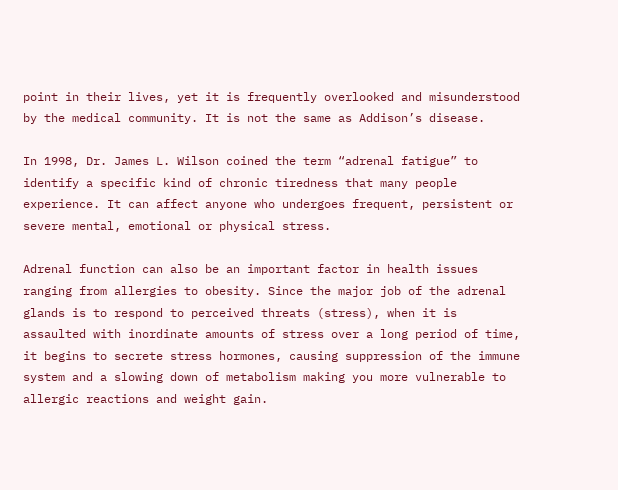point in their lives, yet it is frequently overlooked and misunderstood by the medical community. It is not the same as Addison’s disease.

In 1998, Dr. James L. Wilson coined the term “adrenal fatigue” to identify a specific kind of chronic tiredness that many people experience. It can affect anyone who undergoes frequent, persistent or severe mental, emotional or physical stress.

Adrenal function can also be an important factor in health issues ranging from allergies to obesity. Since the major job of the adrenal glands is to respond to perceived threats (stress), when it is assaulted with inordinate amounts of stress over a long period of time, it begins to secrete stress hormones, causing suppression of the immune system and a slowing down of metabolism making you more vulnerable to allergic reactions and weight gain.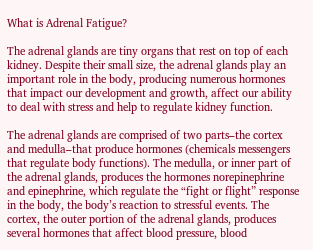What is Adrenal Fatigue?

The adrenal glands are tiny organs that rest on top of each kidney. Despite their small size, the adrenal glands play an important role in the body, producing numerous hormones that impact our development and growth, affect our ability to deal with stress and help to regulate kidney function.

The adrenal glands are comprised of two parts–the cortex and medulla–that produce hormones (chemicals messengers that regulate body functions). The medulla, or inner part of the adrenal glands, produces the hormones norepinephrine and epinephrine, which regulate the “fight or flight” response in the body, the body’s reaction to stressful events. The cortex, the outer portion of the adrenal glands, produces several hormones that affect blood pressure, blood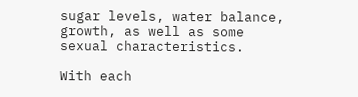sugar levels, water balance, growth, as well as some sexual characteristics.

With each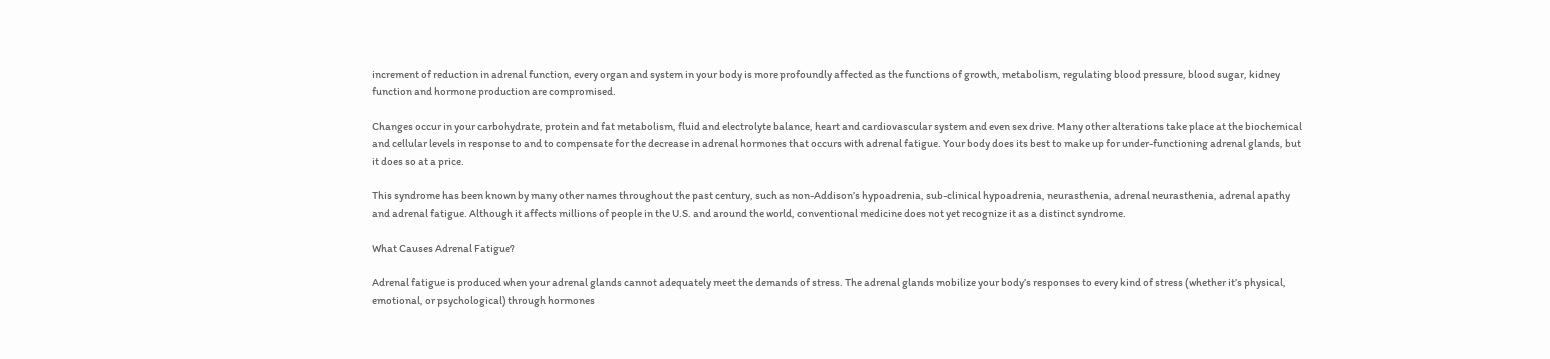increment of reduction in adrenal function, every organ and system in your body is more profoundly affected as the functions of growth, metabolism, regulating blood pressure, blood sugar, kidney function and hormone production are compromised.

Changes occur in your carbohydrate, protein and fat metabolism, fluid and electrolyte balance, heart and cardiovascular system and even sex drive. Many other alterations take place at the biochemical and cellular levels in response to and to compensate for the decrease in adrenal hormones that occurs with adrenal fatigue. Your body does its best to make up for under-functioning adrenal glands, but it does so at a price.

This syndrome has been known by many other names throughout the past century, such as non-Addison’s hypoadrenia, sub-clinical hypoadrenia, neurasthenia, adrenal neurasthenia, adrenal apathy and adrenal fatigue. Although it affects millions of people in the U.S. and around the world, conventional medicine does not yet recognize it as a distinct syndrome.

What Causes Adrenal Fatigue?

Adrenal fatigue is produced when your adrenal glands cannot adequately meet the demands of stress. The adrenal glands mobilize your body’s responses to every kind of stress (whether it’s physical, emotional, or psychological) through hormones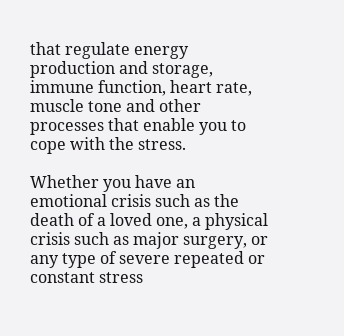that regulate energy production and storage, immune function, heart rate, muscle tone and other processes that enable you to cope with the stress.

Whether you have an emotional crisis such as the death of a loved one, a physical crisis such as major surgery, or any type of severe repeated or constant stress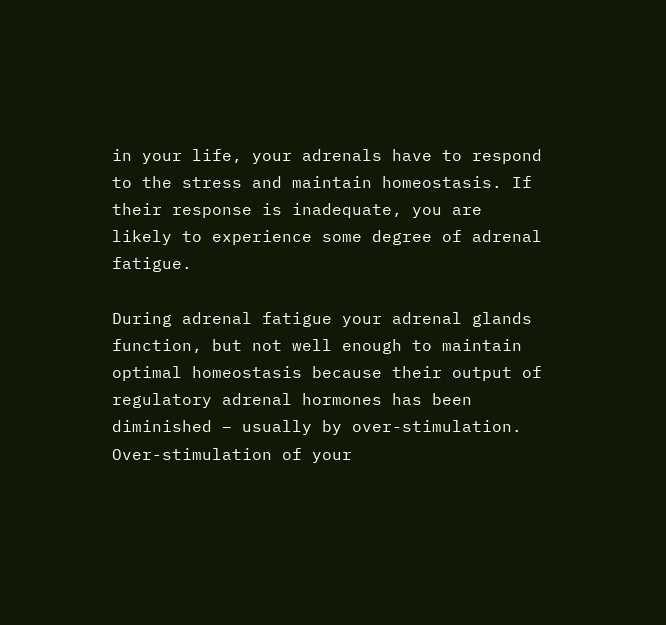in your life, your adrenals have to respond to the stress and maintain homeostasis. If their response is inadequate, you are likely to experience some degree of adrenal fatigue.

During adrenal fatigue your adrenal glands function, but not well enough to maintain optimal homeostasis because their output of regulatory adrenal hormones has been diminished – usually by over-stimulation. Over-stimulation of your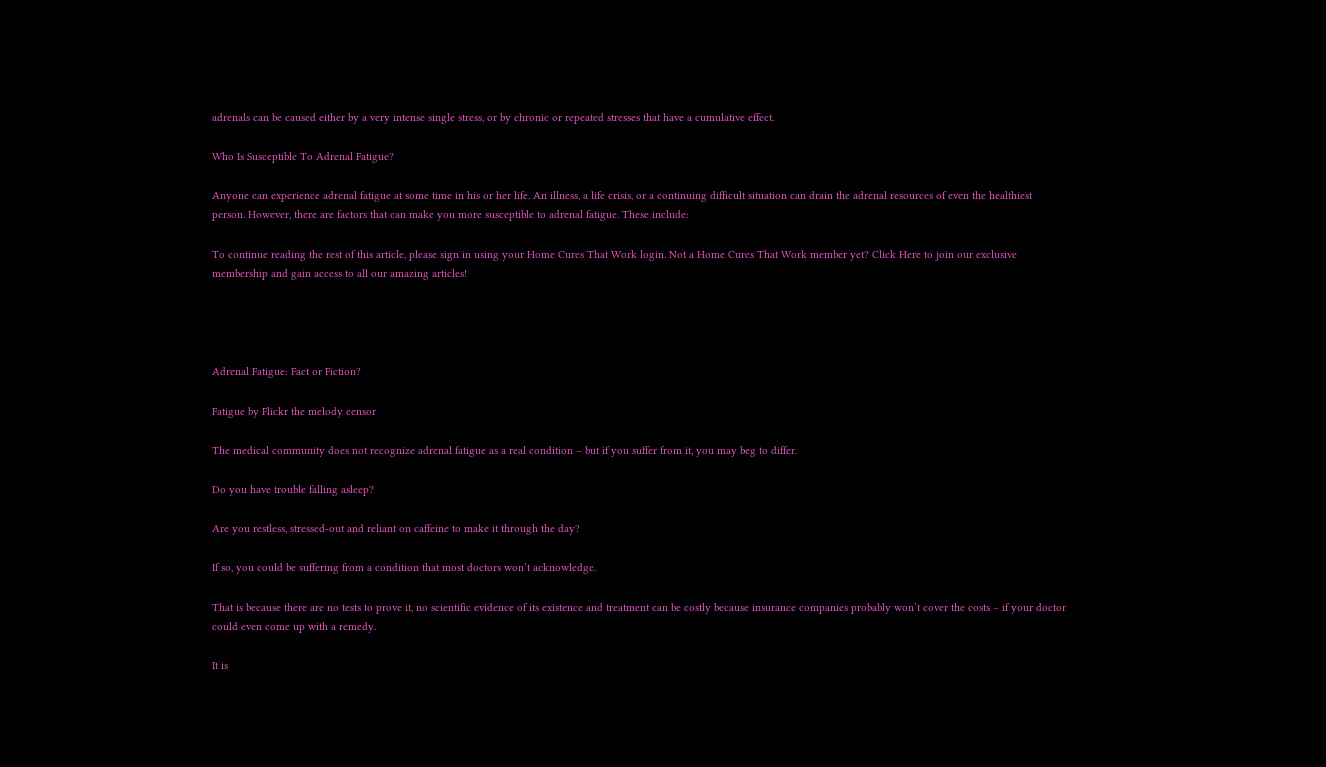adrenals can be caused either by a very intense single stress, or by chronic or repeated stresses that have a cumulative effect.

Who Is Susceptible To Adrenal Fatigue?

Anyone can experience adrenal fatigue at some time in his or her life. An illness, a life crisis, or a continuing difficult situation can drain the adrenal resources of even the healthiest person. However, there are factors that can make you more susceptible to adrenal fatigue. These include:

To continue reading the rest of this article, please sign in using your Home Cures That Work login. Not a Home Cures That Work member yet? Click Here to join our exclusive membership and gain access to all our amazing articles!




Adrenal Fatigue: Fact or Fiction?

Fatigue by Flickr the melody censor

The medical community does not recognize adrenal fatigue as a real condition – but if you suffer from it, you may beg to differ.

Do you have trouble falling asleep?

Are you restless, stressed-out and reliant on caffeine to make it through the day?

If so, you could be suffering from a condition that most doctors won’t acknowledge.

That is because there are no tests to prove it, no scientific evidence of its existence and treatment can be costly because insurance companies probably won’t cover the costs – if your doctor could even come up with a remedy.

It is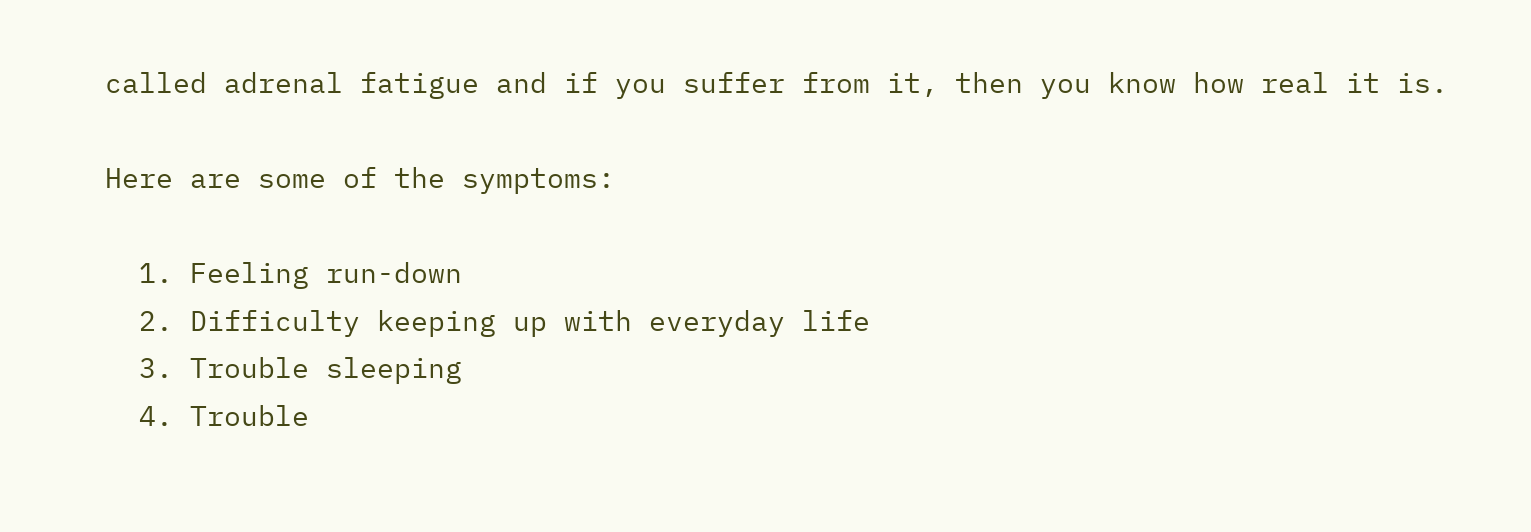called adrenal fatigue and if you suffer from it, then you know how real it is.

Here are some of the symptoms:

  1. Feeling run-down
  2. Difficulty keeping up with everyday life
  3. Trouble sleeping
  4. Trouble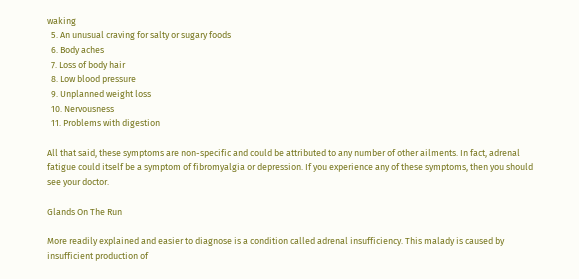waking
  5. An unusual craving for salty or sugary foods
  6. Body aches
  7. Loss of body hair
  8. Low blood pressure
  9. Unplanned weight loss
  10. Nervousness
  11. Problems with digestion

All that said, these symptoms are non-specific and could be attributed to any number of other ailments. In fact, adrenal fatigue could itself be a symptom of fibromyalgia or depression. If you experience any of these symptoms, then you should see your doctor.

Glands On The Run

More readily explained and easier to diagnose is a condition called adrenal insufficiency. This malady is caused by insufficient production of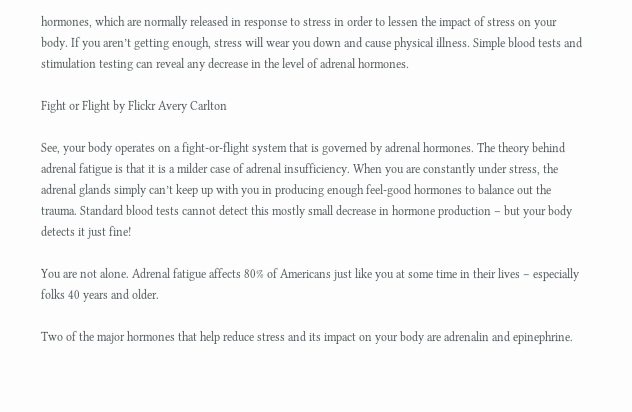hormones, which are normally released in response to stress in order to lessen the impact of stress on your body. If you aren’t getting enough, stress will wear you down and cause physical illness. Simple blood tests and stimulation testing can reveal any decrease in the level of adrenal hormones.

Fight or Flight by Flickr Avery Carlton

See, your body operates on a fight-or-flight system that is governed by adrenal hormones. The theory behind adrenal fatigue is that it is a milder case of adrenal insufficiency. When you are constantly under stress, the adrenal glands simply can’t keep up with you in producing enough feel-good hormones to balance out the trauma. Standard blood tests cannot detect this mostly small decrease in hormone production – but your body detects it just fine!

You are not alone. Adrenal fatigue affects 80% of Americans just like you at some time in their lives – especially folks 40 years and older.

Two of the major hormones that help reduce stress and its impact on your body are adrenalin and epinephrine.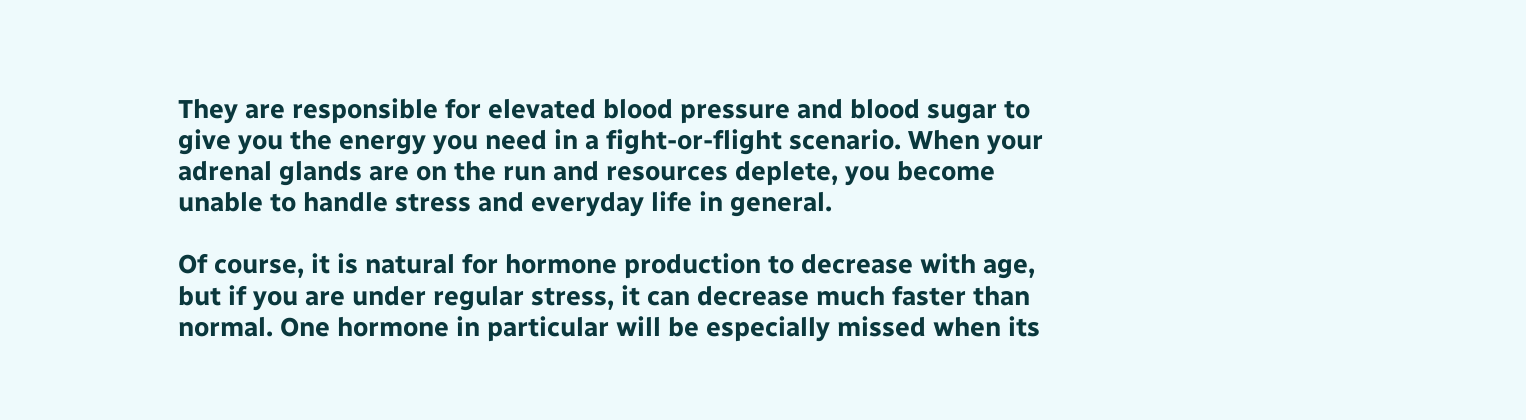They are responsible for elevated blood pressure and blood sugar to give you the energy you need in a fight-or-flight scenario. When your adrenal glands are on the run and resources deplete, you become unable to handle stress and everyday life in general.

Of course, it is natural for hormone production to decrease with age, but if you are under regular stress, it can decrease much faster than normal. One hormone in particular will be especially missed when its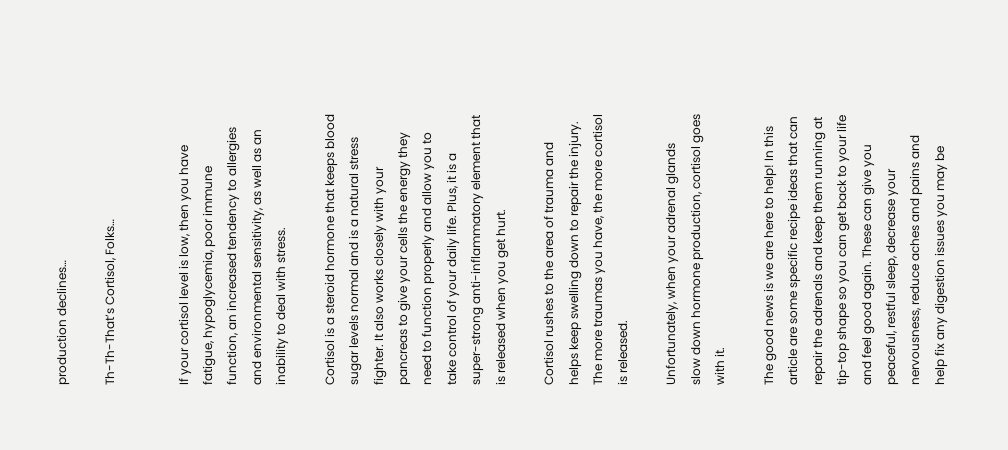production declines…

Th-Th-That’s Cortisol, Folks…


If your cortisol level is low, then you have fatigue, hypoglycemia, poor immune function, an increased tendency to allergies and environmental sensitivity, as well as an inability to deal with stress.

Cortisol is a steroid hormone that keeps blood sugar levels normal and is a natural stress fighter. It also works closely with your pancreas to give your cells the energy they need to function properly and allow you to take control of your daily life. Plus, it is a super-strong anti-inflammatory element that is released when you get hurt.

Cortisol rushes to the area of trauma and helps keep swelling down to repair the injury. The more traumas you have, the more cortisol is released.

Unfortunately, when your adrenal glands slow down hormone production, cortisol goes with it.

The good news is we are here to help! In this article are some specific recipe ideas that can repair the adrenals and keep them running at tip-top shape so you can get back to your life and feel good again. These can give you peaceful, restful sleep, decrease your nervousness, reduce aches and pains and help fix any digestion issues you may be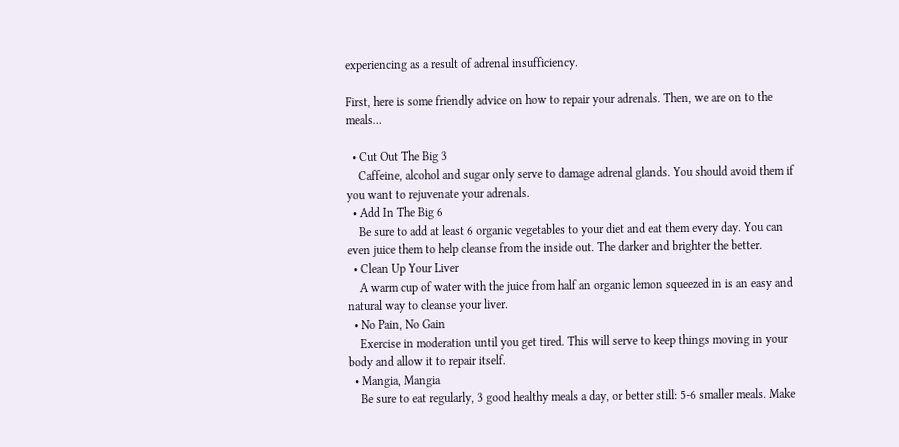experiencing as a result of adrenal insufficiency.

First, here is some friendly advice on how to repair your adrenals. Then, we are on to the meals…

  • Cut Out The Big 3
    Caffeine, alcohol and sugar only serve to damage adrenal glands. You should avoid them if you want to rejuvenate your adrenals.
  • Add In The Big 6
    Be sure to add at least 6 organic vegetables to your diet and eat them every day. You can even juice them to help cleanse from the inside out. The darker and brighter the better.
  • Clean Up Your Liver
    A warm cup of water with the juice from half an organic lemon squeezed in is an easy and natural way to cleanse your liver.
  • No Pain, No Gain
    Exercise in moderation until you get tired. This will serve to keep things moving in your body and allow it to repair itself.
  • Mangia, Mangia
    Be sure to eat regularly, 3 good healthy meals a day, or better still: 5-6 smaller meals. Make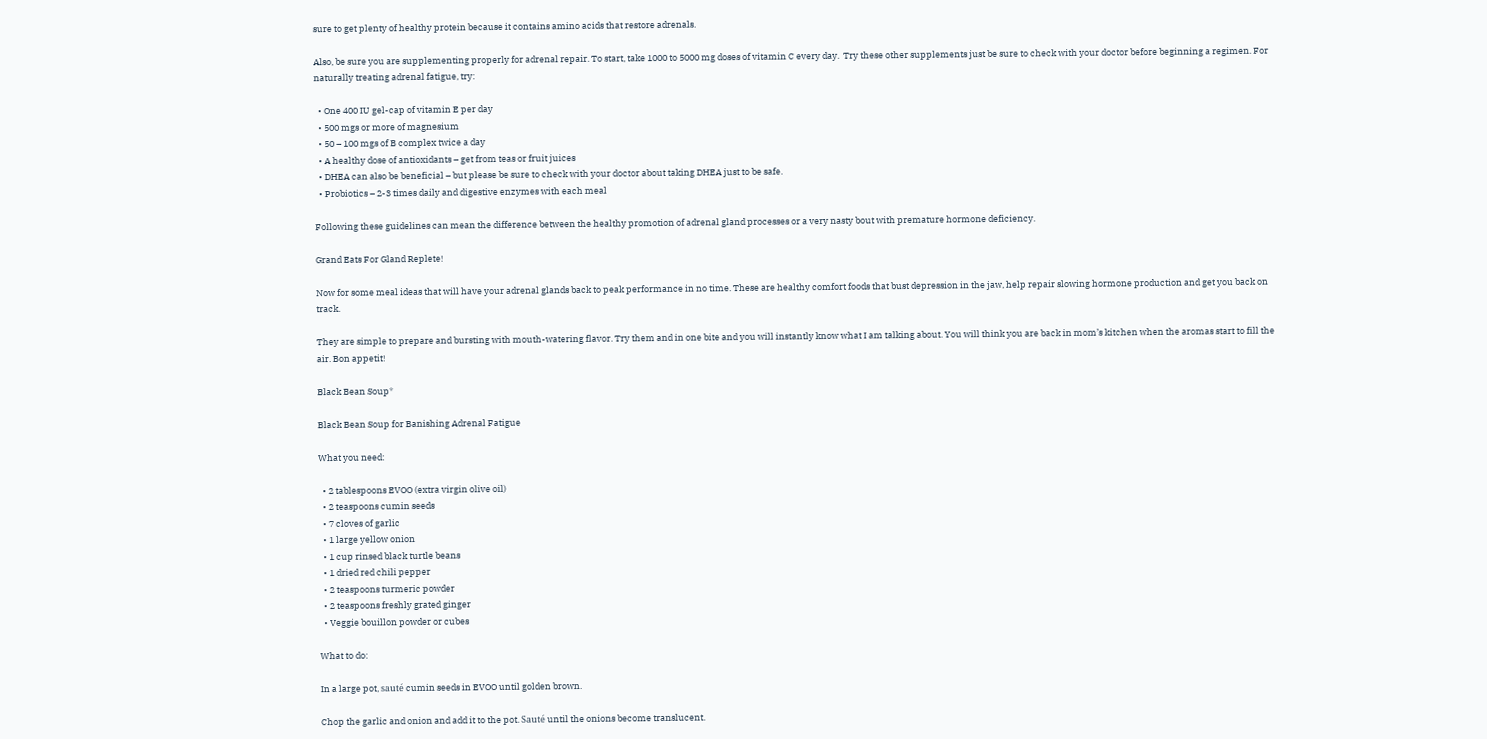sure to get plenty of healthy protein because it contains amino acids that restore adrenals.

Also, be sure you are supplementing properly for adrenal repair. To start, take 1000 to 5000 mg doses of vitamin C every day.  Try these other supplements just be sure to check with your doctor before beginning a regimen. For naturally treating adrenal fatigue, try:

  • One 400 IU gel-cap of vitamin E per day
  • 500 mgs or more of magnesium
  • 50 – 100 mgs of B complex twice a day
  • A healthy dose of antioxidants – get from teas or fruit juices
  • DHEA can also be beneficial – but please be sure to check with your doctor about taking DHEA just to be safe.
  • Probiotics – 2-3 times daily and digestive enzymes with each meal

Following these guidelines can mean the difference between the healthy promotion of adrenal gland processes or a very nasty bout with premature hormone deficiency.

Grand Eats For Gland Replete!

Now for some meal ideas that will have your adrenal glands back to peak performance in no time. These are healthy comfort foods that bust depression in the jaw, help repair slowing hormone production and get you back on track.

They are simple to prepare and bursting with mouth-watering flavor. Try them and in one bite and you will instantly know what I am talking about. You will think you are back in mom’s kitchen when the aromas start to fill the air. Bon appetit!

Black Bean Soup*

Black Bean Soup for Banishing Adrenal Fatigue

What you need:

  • 2 tablespoons EVOO (extra virgin olive oil)
  • 2 teaspoons cumin seeds
  • 7 cloves of garlic
  • 1 large yellow onion
  • 1 cup rinsed black turtle beans
  • 1 dried red chili pepper
  • 2 teaspoons turmeric powder
  • 2 teaspoons freshly grated ginger
  • Veggie bouillon powder or cubes

What to do:

In a large pot, sauté cumin seeds in EVOO until golden brown.

Chop the garlic and onion and add it to the pot. Sauté until the onions become translucent.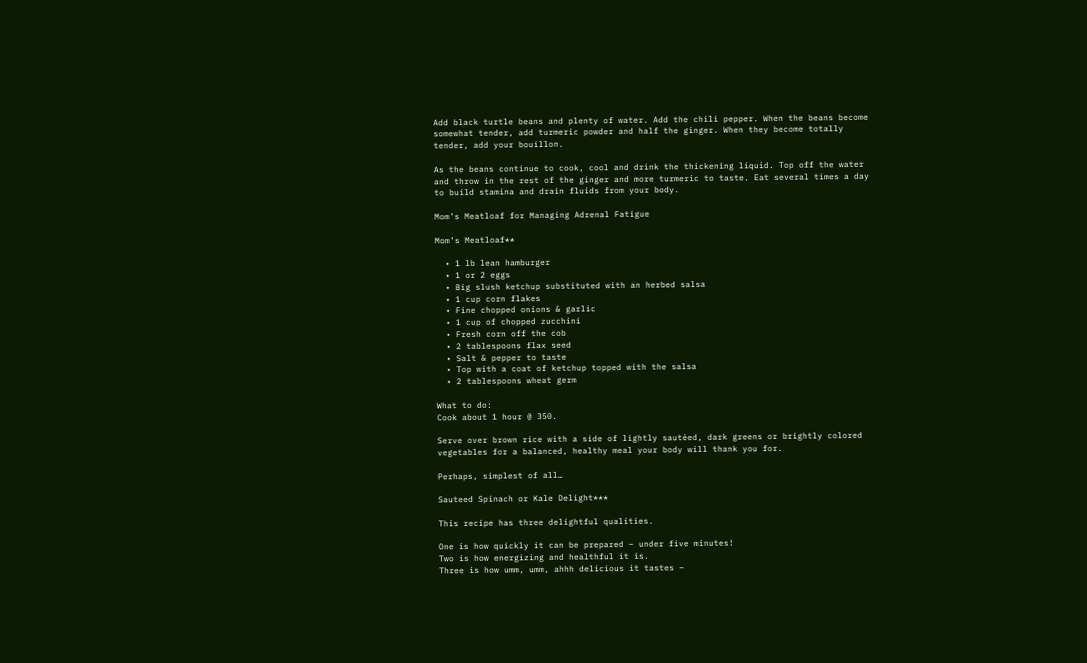Add black turtle beans and plenty of water. Add the chili pepper. When the beans become somewhat tender, add turmeric powder and half the ginger. When they become totally tender, add your bouillon.

As the beans continue to cook, cool and drink the thickening liquid. Top off the water and throw in the rest of the ginger and more turmeric to taste. Eat several times a day to build stamina and drain fluids from your body.

Mom’s Meatloaf for Managing Adrenal Fatigue

Mom’s Meatloaf**

  • 1 lb lean hamburger
  • 1 or 2 eggs
  • Big slush ketchup substituted with an herbed salsa
  • 1 cup corn flakes
  • Fine chopped onions & garlic
  • 1 cup of chopped zucchini
  • Fresh corn off the cob
  • 2 tablespoons flax seed
  • Salt & pepper to taste
  • Top with a coat of ketchup topped with the salsa
  • 2 tablespoons wheat germ

What to do:
Cook about 1 hour @ 350.

Serve over brown rice with a side of lightly sautéed, dark greens or brightly colored vegetables for a balanced, healthy meal your body will thank you for.

Perhaps, simplest of all…

Sauteed Spinach or Kale Delight***

This recipe has three delightful qualities.

One is how quickly it can be prepared – under five minutes!
Two is how energizing and healthful it is.
Three is how umm, umm, ahhh delicious it tastes –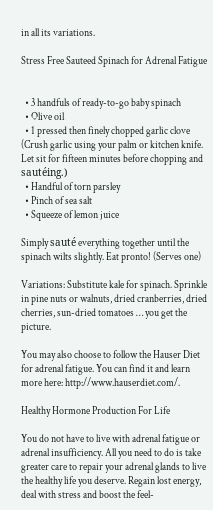in all its variations.

Stress Free Sauteed Spinach for Adrenal Fatigue


  • 3 handfuls of ready-to-go baby spinach
  • Olive oil
  • 1 pressed then finely chopped garlic clove (Crush garlic using your palm or kitchen knife. Let sit for fifteen minutes before chopping and sautéing.)
  • Handful of torn parsley
  • Pinch of sea salt
  • Squeeze of lemon juice

Simply sauté everything together until the spinach wilts slightly. Eat pronto! (Serves one)

Variations: Substitute kale for spinach. Sprinkle in pine nuts or walnuts, dried cranberries, dried cherries, sun-dried tomatoes … you get the picture.

You may also choose to follow the Hauser Diet for adrenal fatigue. You can find it and learn more here: http://www.hauserdiet.com/.

Healthy Hormone Production For Life

You do not have to live with adrenal fatigue or adrenal insufficiency. All you need to do is take greater care to repair your adrenal glands to live the healthy life you deserve. Regain lost energy, deal with stress and boost the feel-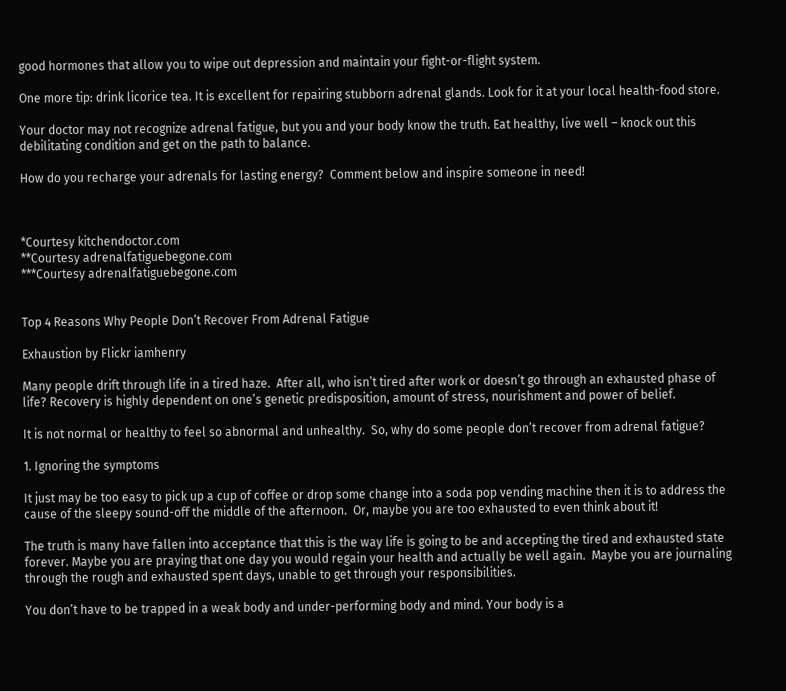good hormones that allow you to wipe out depression and maintain your fight-or-flight system.

One more tip: drink licorice tea. It is excellent for repairing stubborn adrenal glands. Look for it at your local health-food store.

Your doctor may not recognize adrenal fatigue, but you and your body know the truth. Eat healthy, live well – knock out this debilitating condition and get on the path to balance.

How do you recharge your adrenals for lasting energy?  Comment below and inspire someone in need!



*Courtesy kitchendoctor.com
**Courtesy adrenalfatiguebegone.com
***Courtesy adrenalfatiguebegone.com


Top 4 Reasons Why People Don’t Recover From Adrenal Fatigue

Exhaustion by Flickr iamhenry

Many people drift through life in a tired haze.  After all, who isn’t tired after work or doesn’t go through an exhausted phase of life? Recovery is highly dependent on one’s genetic predisposition, amount of stress, nourishment and power of belief.

It is not normal or healthy to feel so abnormal and unhealthy.  So, why do some people don’t recover from adrenal fatigue?

1. Ignoring the symptoms

It just may be too easy to pick up a cup of coffee or drop some change into a soda pop vending machine then it is to address the cause of the sleepy sound-off the middle of the afternoon.  Or, maybe you are too exhausted to even think about it!

The truth is many have fallen into acceptance that this is the way life is going to be and accepting the tired and exhausted state forever. Maybe you are praying that one day you would regain your health and actually be well again.  Maybe you are journaling through the rough and exhausted spent days, unable to get through your responsibilities.

You don’t have to be trapped in a weak body and under-performing body and mind. Your body is a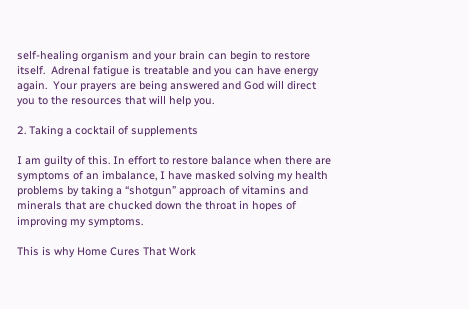self-healing organism and your brain can begin to restore itself.  Adrenal fatigue is treatable and you can have energy again.  Your prayers are being answered and God will direct you to the resources that will help you.

2. Taking a cocktail of supplements

I am guilty of this. In effort to restore balance when there are symptoms of an imbalance, I have masked solving my health problems by taking a “shotgun” approach of vitamins and minerals that are chucked down the throat in hopes of improving my symptoms.

This is why Home Cures That Work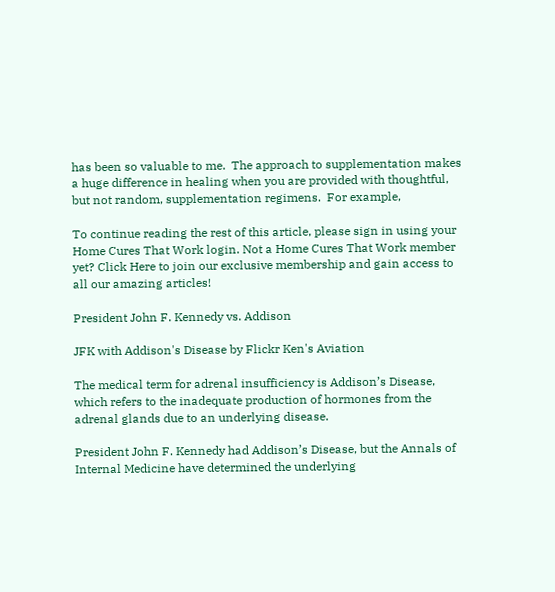has been so valuable to me.  The approach to supplementation makes a huge difference in healing when you are provided with thoughtful, but not random, supplementation regimens.  For example,

To continue reading the rest of this article, please sign in using your Home Cures That Work login. Not a Home Cures That Work member yet? Click Here to join our exclusive membership and gain access to all our amazing articles!

President John F. Kennedy vs. Addison

JFK with Addison's Disease by Flickr Ken's Aviation

The medical term for adrenal insufficiency is Addison’s Disease, which refers to the inadequate production of hormones from the adrenal glands due to an underlying disease.

President John F. Kennedy had Addison’s Disease, but the Annals of Internal Medicine have determined the underlying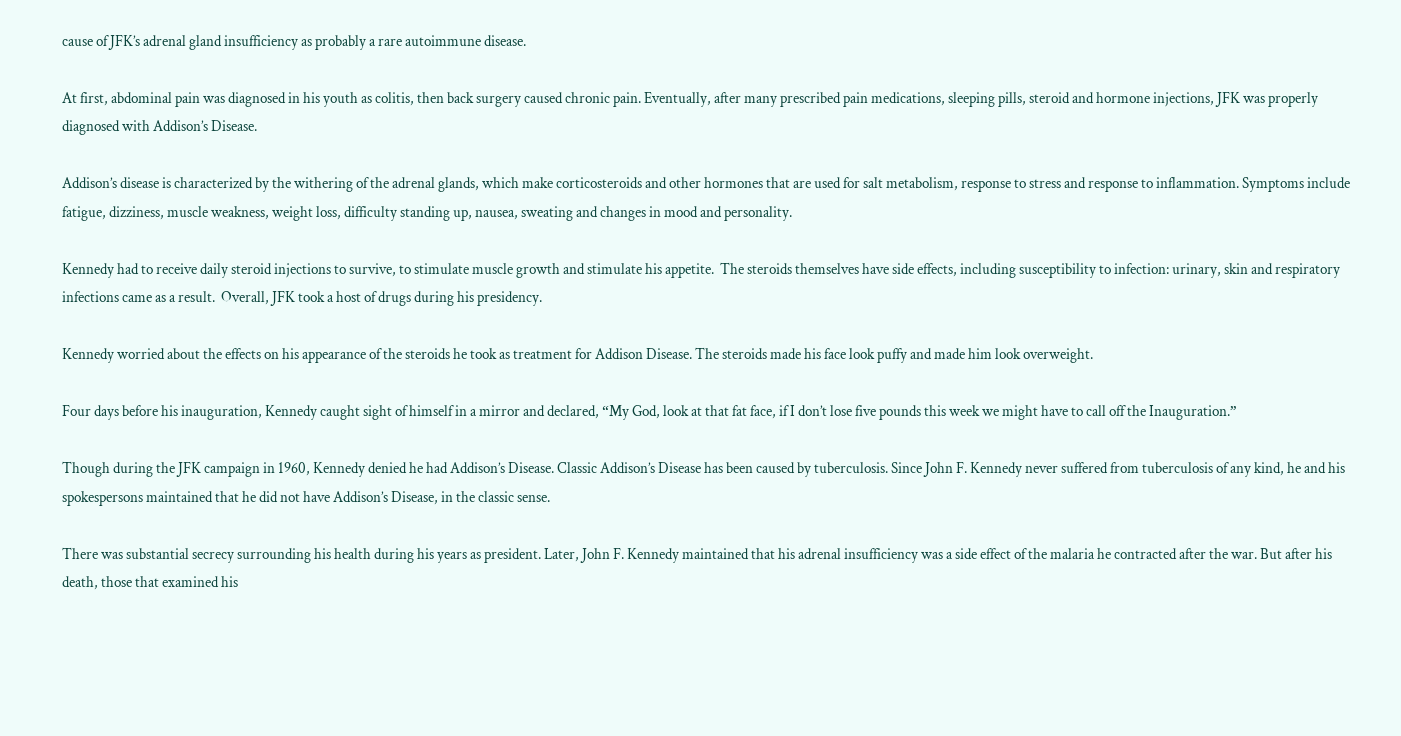cause of JFK’s adrenal gland insufficiency as probably a rare autoimmune disease.

At first, abdominal pain was diagnosed in his youth as colitis, then back surgery caused chronic pain. Eventually, after many prescribed pain medications, sleeping pills, steroid and hormone injections, JFK was properly diagnosed with Addison’s Disease.

Addison’s disease is characterized by the withering of the adrenal glands, which make corticosteroids and other hormones that are used for salt metabolism, response to stress and response to inflammation. Symptoms include fatigue, dizziness, muscle weakness, weight loss, difficulty standing up, nausea, sweating and changes in mood and personality.

Kennedy had to receive daily steroid injections to survive, to stimulate muscle growth and stimulate his appetite.  The steroids themselves have side effects, including susceptibility to infection: urinary, skin and respiratory infections came as a result.  Overall, JFK took a host of drugs during his presidency.

Kennedy worried about the effects on his appearance of the steroids he took as treatment for Addison Disease. The steroids made his face look puffy and made him look overweight.

Four days before his inauguration, Kennedy caught sight of himself in a mirror and declared, “My God, look at that fat face, if I don’t lose five pounds this week we might have to call off the Inauguration.”

Though during the JFK campaign in 1960, Kennedy denied he had Addison’s Disease. Classic Addison’s Disease has been caused by tuberculosis. Since John F. Kennedy never suffered from tuberculosis of any kind, he and his spokespersons maintained that he did not have Addison’s Disease, in the classic sense.

There was substantial secrecy surrounding his health during his years as president. Later, John F. Kennedy maintained that his adrenal insufficiency was a side effect of the malaria he contracted after the war. But after his death, those that examined his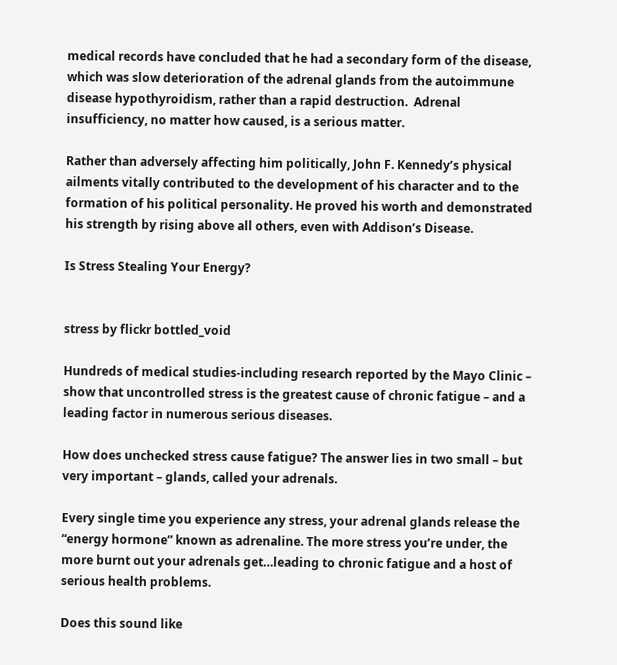medical records have concluded that he had a secondary form of the disease, which was slow deterioration of the adrenal glands from the autoimmune disease hypothyroidism, rather than a rapid destruction.  Adrenal insufficiency, no matter how caused, is a serious matter.

Rather than adversely affecting him politically, John F. Kennedy’s physical ailments vitally contributed to the development of his character and to the formation of his political personality. He proved his worth and demonstrated his strength by rising above all others, even with Addison’s Disease.

Is Stress Stealing Your Energy?


stress by flickr bottled_void

Hundreds of medical studies-including research reported by the Mayo Clinic – show that uncontrolled stress is the greatest cause of chronic fatigue – and a leading factor in numerous serious diseases.

How does unchecked stress cause fatigue? The answer lies in two small – but very important – glands, called your adrenals.

Every single time you experience any stress, your adrenal glands release the “energy hormone” known as adrenaline. The more stress you’re under, the more burnt out your adrenals get…leading to chronic fatigue and a host of serious health problems.

Does this sound like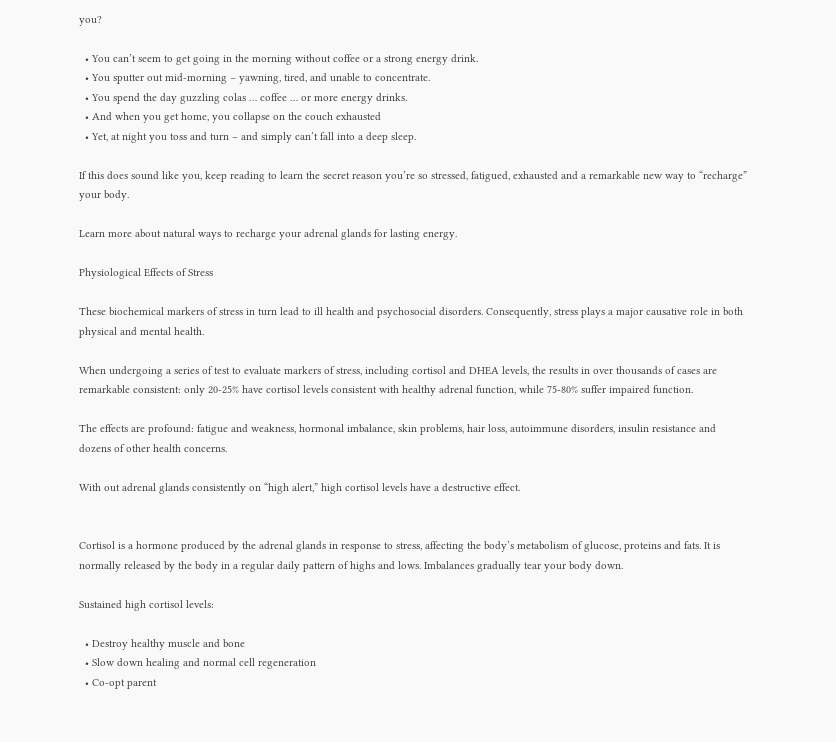you?

  • You can’t seem to get going in the morning without coffee or a strong energy drink.
  • You sputter out mid-morning – yawning, tired, and unable to concentrate.
  • You spend the day guzzling colas … coffee … or more energy drinks.
  • And when you get home, you collapse on the couch exhausted
  • Yet, at night you toss and turn – and simply can’t fall into a deep sleep.

If this does sound like you, keep reading to learn the secret reason you’re so stressed, fatigued, exhausted and a remarkable new way to “recharge” your body.

Learn more about natural ways to recharge your adrenal glands for lasting energy.

Physiological Effects of Stress

These biochemical markers of stress in turn lead to ill health and psychosocial disorders. Consequently, stress plays a major causative role in both physical and mental health.

When undergoing a series of test to evaluate markers of stress, including cortisol and DHEA levels, the results in over thousands of cases are remarkable consistent: only 20-25% have cortisol levels consistent with healthy adrenal function, while 75-80% suffer impaired function.

The effects are profound: fatigue and weakness, hormonal imbalance, skin problems, hair loss, autoimmune disorders, insulin resistance and dozens of other health concerns.

With out adrenal glands consistently on “high alert,” high cortisol levels have a destructive effect.


Cortisol is a hormone produced by the adrenal glands in response to stress, affecting the body’s metabolism of glucose, proteins and fats. It is normally released by the body in a regular daily pattern of highs and lows. Imbalances gradually tear your body down.

Sustained high cortisol levels:

  • Destroy healthy muscle and bone
  • Slow down healing and normal cell regeneration
  • Co-opt parent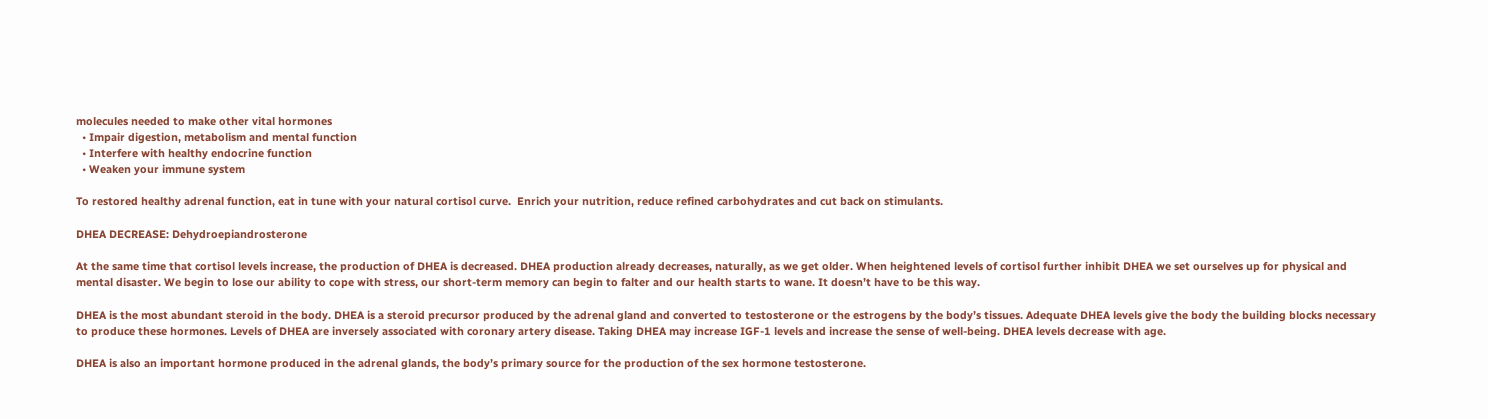molecules needed to make other vital hormones
  • Impair digestion, metabolism and mental function
  • Interfere with healthy endocrine function
  • Weaken your immune system

To restored healthy adrenal function, eat in tune with your natural cortisol curve.  Enrich your nutrition, reduce refined carbohydrates and cut back on stimulants.

DHEA DECREASE: Dehydroepiandrosterone

At the same time that cortisol levels increase, the production of DHEA is decreased. DHEA production already decreases, naturally, as we get older. When heightened levels of cortisol further inhibit DHEA we set ourselves up for physical and mental disaster. We begin to lose our ability to cope with stress, our short-term memory can begin to falter and our health starts to wane. It doesn’t have to be this way.

DHEA is the most abundant steroid in the body. DHEA is a steroid precursor produced by the adrenal gland and converted to testosterone or the estrogens by the body’s tissues. Adequate DHEA levels give the body the building blocks necessary to produce these hormones. Levels of DHEA are inversely associated with coronary artery disease. Taking DHEA may increase IGF-1 levels and increase the sense of well-being. DHEA levels decrease with age.

DHEA is also an important hormone produced in the adrenal glands, the body’s primary source for the production of the sex hormone testosterone.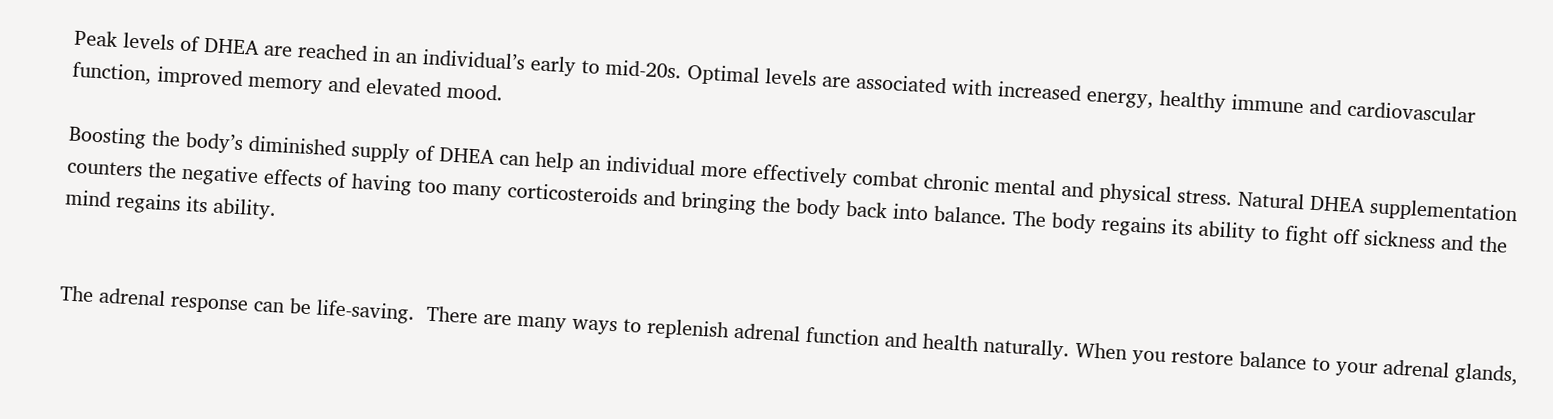Peak levels of DHEA are reached in an individual’s early to mid-20s. Optimal levels are associated with increased energy, healthy immune and cardiovascular function, improved memory and elevated mood.

Boosting the body’s diminished supply of DHEA can help an individual more effectively combat chronic mental and physical stress. Natural DHEA supplementation counters the negative effects of having too many corticosteroids and bringing the body back into balance. The body regains its ability to fight off sickness and the mind regains its ability.


The adrenal response can be life-saving.  There are many ways to replenish adrenal function and health naturally. When you restore balance to your adrenal glands,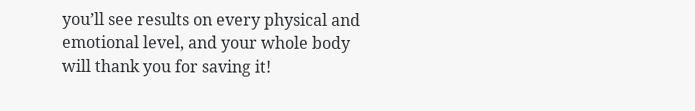you’ll see results on every physical and emotional level, and your whole body will thank you for saving it!